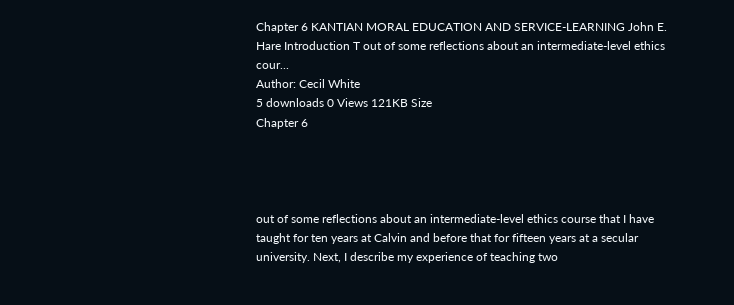Chapter 6 KANTIAN MORAL EDUCATION AND SERVICE-LEARNING John E. Hare Introduction T out of some reflections about an intermediate-level ethics cour...
Author: Cecil White
5 downloads 0 Views 121KB Size
Chapter 6




out of some reflections about an intermediate-level ethics course that I have taught for ten years at Calvin and before that for fifteen years at a secular university. Next, I describe my experience of teaching two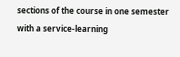sections of the course in one semester with a service-learning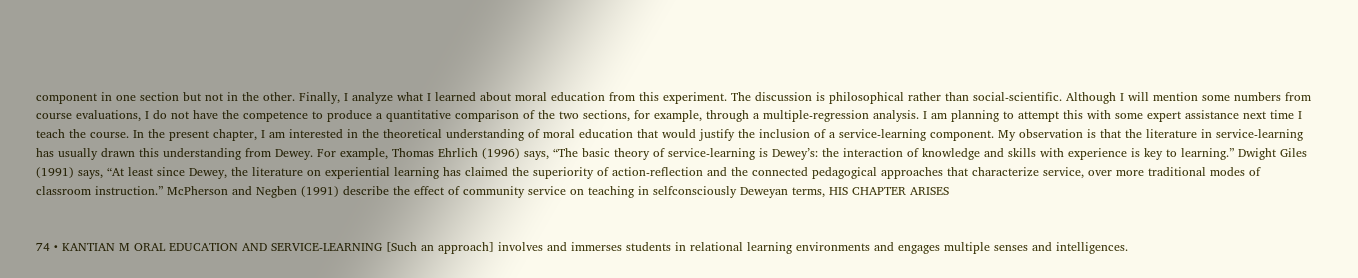component in one section but not in the other. Finally, I analyze what I learned about moral education from this experiment. The discussion is philosophical rather than social-scientific. Although I will mention some numbers from course evaluations, I do not have the competence to produce a quantitative comparison of the two sections, for example, through a multiple-regression analysis. I am planning to attempt this with some expert assistance next time I teach the course. In the present chapter, I am interested in the theoretical understanding of moral education that would justify the inclusion of a service-learning component. My observation is that the literature in service-learning has usually drawn this understanding from Dewey. For example, Thomas Ehrlich (1996) says, “The basic theory of service-learning is Dewey’s: the interaction of knowledge and skills with experience is key to learning.” Dwight Giles (1991) says, “At least since Dewey, the literature on experiential learning has claimed the superiority of action-reflection and the connected pedagogical approaches that characterize service, over more traditional modes of classroom instruction.” McPherson and Negben (1991) describe the effect of community service on teaching in selfconsciously Deweyan terms, HIS CHAPTER ARISES


74 • KANTIAN M ORAL EDUCATION AND SERVICE-LEARNING [Such an approach] involves and immerses students in relational learning environments and engages multiple senses and intelligences.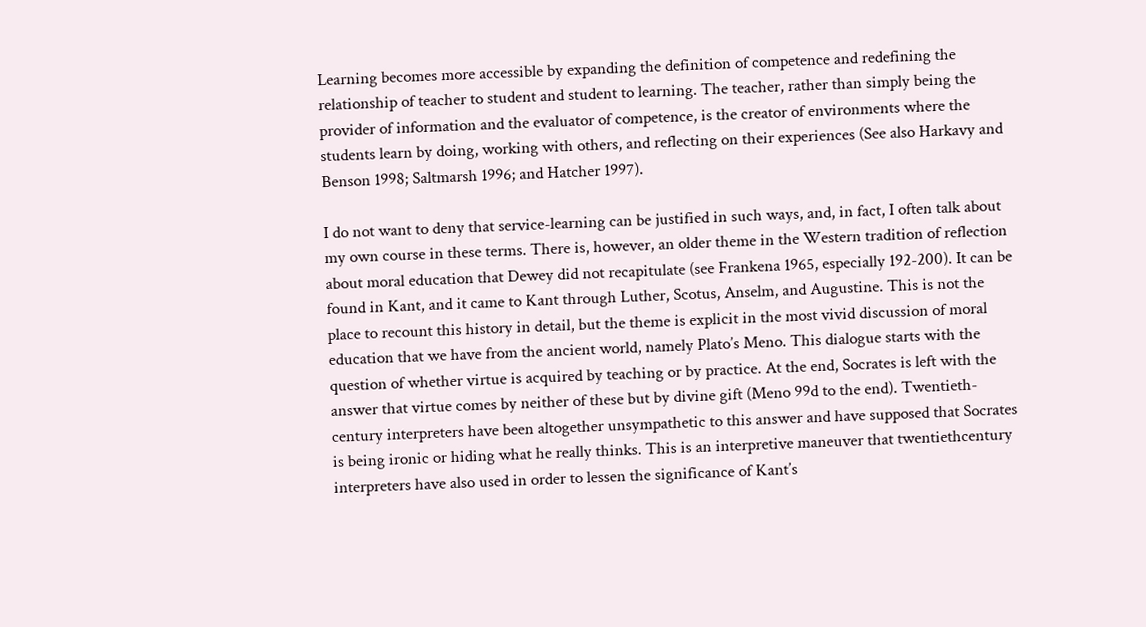Learning becomes more accessible by expanding the definition of competence and redefining the relationship of teacher to student and student to learning. The teacher, rather than simply being the provider of information and the evaluator of competence, is the creator of environments where the students learn by doing, working with others, and reflecting on their experiences (See also Harkavy and Benson 1998; Saltmarsh 1996; and Hatcher 1997).

I do not want to deny that service-learning can be justified in such ways, and, in fact, I often talk about my own course in these terms. There is, however, an older theme in the Western tradition of reflection about moral education that Dewey did not recapitulate (see Frankena 1965, especially 192-200). It can be found in Kant, and it came to Kant through Luther, Scotus, Anselm, and Augustine. This is not the place to recount this history in detail, but the theme is explicit in the most vivid discussion of moral education that we have from the ancient world, namely Plato’s Meno. This dialogue starts with the question of whether virtue is acquired by teaching or by practice. At the end, Socrates is left with the answer that virtue comes by neither of these but by divine gift (Meno 99d to the end). Twentieth-century interpreters have been altogether unsympathetic to this answer and have supposed that Socrates is being ironic or hiding what he really thinks. This is an interpretive maneuver that twentiethcentury interpreters have also used in order to lessen the significance of Kant’s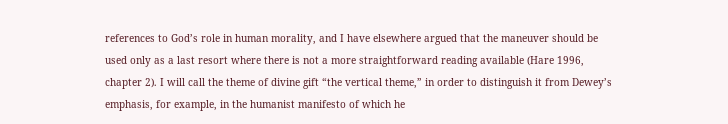references to God’s role in human morality, and I have elsewhere argued that the maneuver should be used only as a last resort where there is not a more straightforward reading available (Hare 1996, chapter 2). I will call the theme of divine gift “the vertical theme,” in order to distinguish it from Dewey’s emphasis, for example, in the humanist manifesto of which he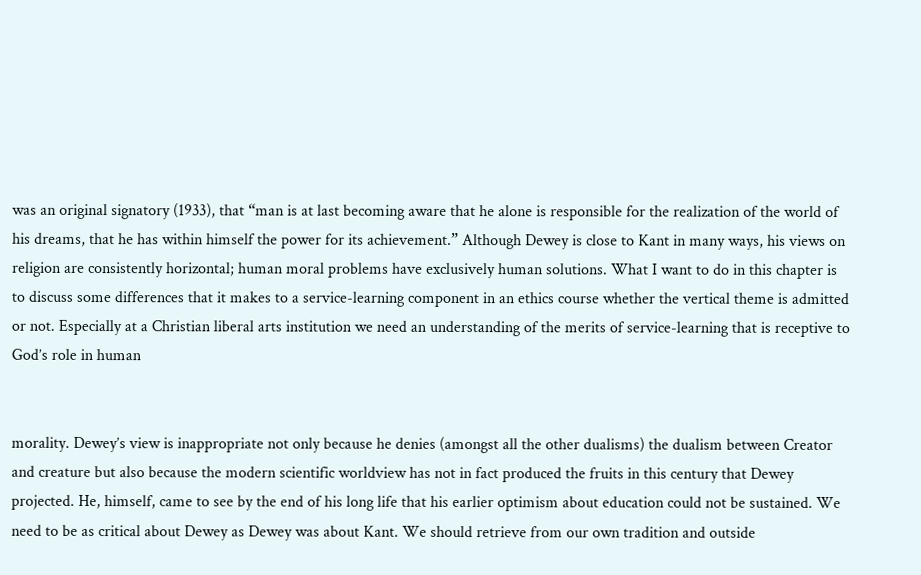was an original signatory (1933), that “man is at last becoming aware that he alone is responsible for the realization of the world of his dreams, that he has within himself the power for its achievement.” Although Dewey is close to Kant in many ways, his views on religion are consistently horizontal; human moral problems have exclusively human solutions. What I want to do in this chapter is to discuss some differences that it makes to a service-learning component in an ethics course whether the vertical theme is admitted or not. Especially at a Christian liberal arts institution we need an understanding of the merits of service-learning that is receptive to God’s role in human


morality. Dewey’s view is inappropriate not only because he denies (amongst all the other dualisms) the dualism between Creator and creature but also because the modern scientific worldview has not in fact produced the fruits in this century that Dewey projected. He, himself, came to see by the end of his long life that his earlier optimism about education could not be sustained. We need to be as critical about Dewey as Dewey was about Kant. We should retrieve from our own tradition and outside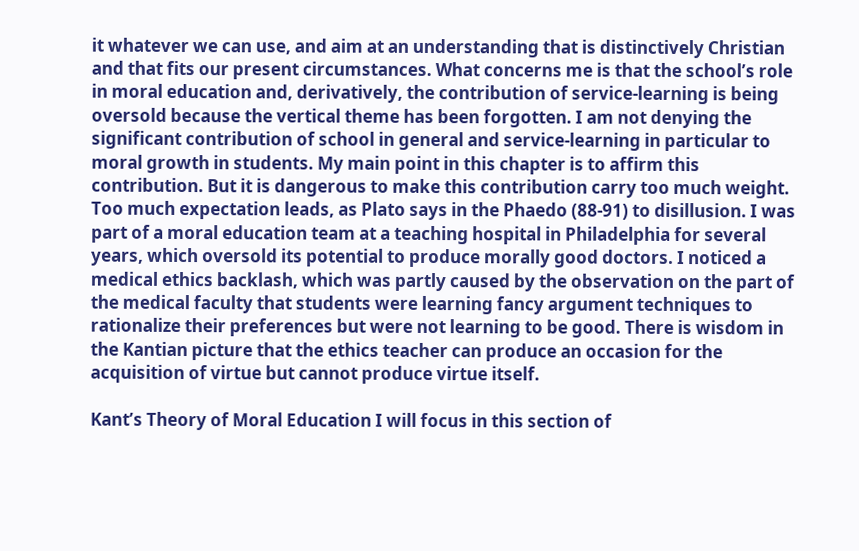it whatever we can use, and aim at an understanding that is distinctively Christian and that fits our present circumstances. What concerns me is that the school’s role in moral education and, derivatively, the contribution of service-learning is being oversold because the vertical theme has been forgotten. I am not denying the significant contribution of school in general and service-learning in particular to moral growth in students. My main point in this chapter is to affirm this contribution. But it is dangerous to make this contribution carry too much weight. Too much expectation leads, as Plato says in the Phaedo (88-91) to disillusion. I was part of a moral education team at a teaching hospital in Philadelphia for several years, which oversold its potential to produce morally good doctors. I noticed a medical ethics backlash, which was partly caused by the observation on the part of the medical faculty that students were learning fancy argument techniques to rationalize their preferences but were not learning to be good. There is wisdom in the Kantian picture that the ethics teacher can produce an occasion for the acquisition of virtue but cannot produce virtue itself.

Kant’s Theory of Moral Education I will focus in this section of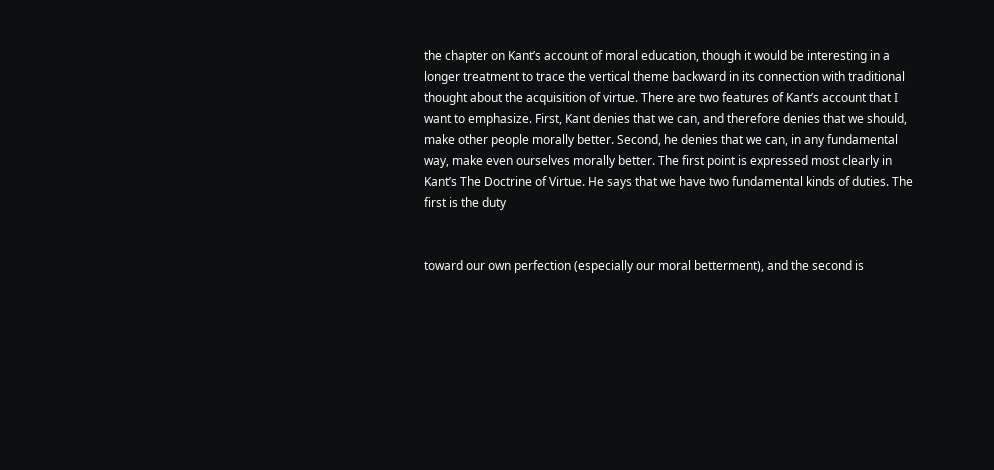the chapter on Kant’s account of moral education, though it would be interesting in a longer treatment to trace the vertical theme backward in its connection with traditional thought about the acquisition of virtue. There are two features of Kant’s account that I want to emphasize. First, Kant denies that we can, and therefore denies that we should, make other people morally better. Second, he denies that we can, in any fundamental way, make even ourselves morally better. The first point is expressed most clearly in Kant’s The Doctrine of Virtue. He says that we have two fundamental kinds of duties. The first is the duty


toward our own perfection (especially our moral betterment), and the second is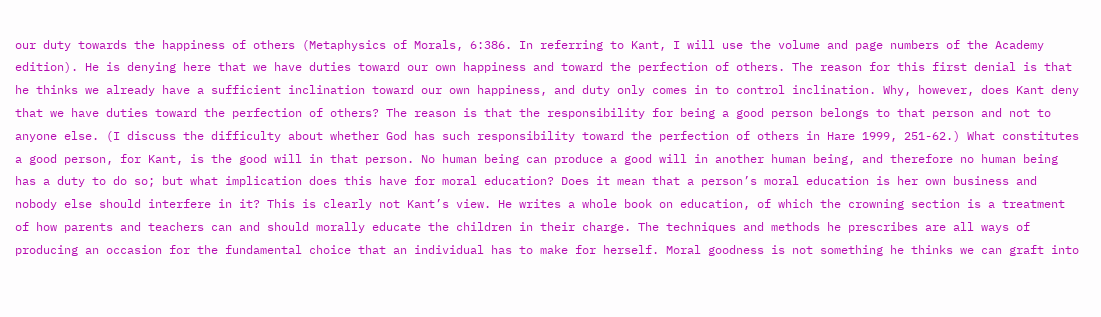our duty towards the happiness of others (Metaphysics of Morals, 6:386. In referring to Kant, I will use the volume and page numbers of the Academy edition). He is denying here that we have duties toward our own happiness and toward the perfection of others. The reason for this first denial is that he thinks we already have a sufficient inclination toward our own happiness, and duty only comes in to control inclination. Why, however, does Kant deny that we have duties toward the perfection of others? The reason is that the responsibility for being a good person belongs to that person and not to anyone else. (I discuss the difficulty about whether God has such responsibility toward the perfection of others in Hare 1999, 251-62.) What constitutes a good person, for Kant, is the good will in that person. No human being can produce a good will in another human being, and therefore no human being has a duty to do so; but what implication does this have for moral education? Does it mean that a person’s moral education is her own business and nobody else should interfere in it? This is clearly not Kant’s view. He writes a whole book on education, of which the crowning section is a treatment of how parents and teachers can and should morally educate the children in their charge. The techniques and methods he prescribes are all ways of producing an occasion for the fundamental choice that an individual has to make for herself. Moral goodness is not something he thinks we can graft into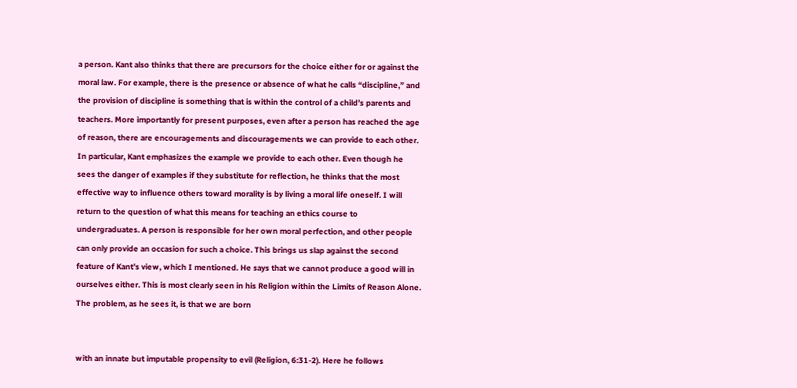a person. Kant also thinks that there are precursors for the choice either for or against the moral law. For example, there is the presence or absence of what he calls “discipline,” and the provision of discipline is something that is within the control of a child’s parents and teachers. More importantly for present purposes, even after a person has reached the age of reason, there are encouragements and discouragements we can provide to each other. In particular, Kant emphasizes the example we provide to each other. Even though he sees the danger of examples if they substitute for reflection, he thinks that the most effective way to influence others toward morality is by living a moral life oneself. I will return to the question of what this means for teaching an ethics course to undergraduates. A person is responsible for her own moral perfection, and other people can only provide an occasion for such a choice. This brings us slap against the second feature of Kant’s view, which I mentioned. He says that we cannot produce a good will in ourselves either. This is most clearly seen in his Religion within the Limits of Reason Alone. The problem, as he sees it, is that we are born


with an innate but imputable propensity to evil (Religion, 6:31-2). Here he follows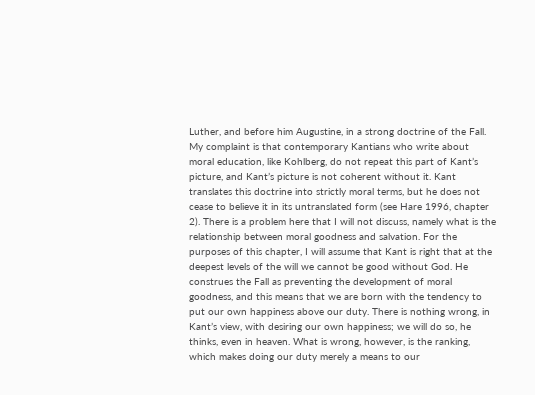Luther, and before him Augustine, in a strong doctrine of the Fall. My complaint is that contemporary Kantians who write about moral education, like Kohlberg, do not repeat this part of Kant’s picture, and Kant’s picture is not coherent without it. Kant translates this doctrine into strictly moral terms, but he does not cease to believe it in its untranslated form (see Hare 1996, chapter 2). There is a problem here that I will not discuss, namely what is the relationship between moral goodness and salvation. For the purposes of this chapter, I will assume that Kant is right that at the deepest levels of the will we cannot be good without God. He construes the Fall as preventing the development of moral goodness, and this means that we are born with the tendency to put our own happiness above our duty. There is nothing wrong, in Kant’s view, with desiring our own happiness; we will do so, he thinks, even in heaven. What is wrong, however, is the ranking, which makes doing our duty merely a means to our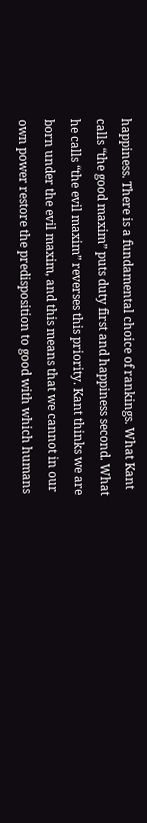happiness. There is a fundamental choice of rankings. What Kant calls “the good maxim” puts duty first and happiness second. What he calls “the evil maxim” reverses this priority. Kant thinks we are born under the evil maxim, and this means that we cannot in our own power restore the predisposition to good with which humans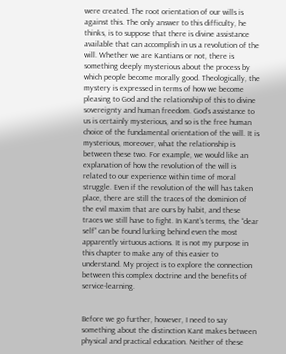were created. The root orientation of our wills is against this. The only answer to this difficulty, he thinks, is to suppose that there is divine assistance available that can accomplish in us a revolution of the will. Whether we are Kantians or not, there is something deeply mysterious about the process by which people become morally good. Theologically, the mystery is expressed in terms of how we become pleasing to God and the relationship of this to divine sovereignty and human freedom. God’s assistance to us is certainly mysterious, and so is the free human choice of the fundamental orientation of the will. It is mysterious, moreover, what the relationship is between these two. For example, we would like an explanation of how the revolution of the will is related to our experience within time of moral struggle. Even if the revolution of the will has taken place, there are still the traces of the dominion of the evil maxim that are ours by habit, and these traces we still have to fight. In Kant’s terms, the “dear self” can be found lurking behind even the most apparently virtuous actions. It is not my purpose in this chapter to make any of this easier to understand. My project is to explore the connection between this complex doctrine and the benefits of service-learning.


Before we go further, however, I need to say something about the distinction Kant makes between physical and practical education. Neither of these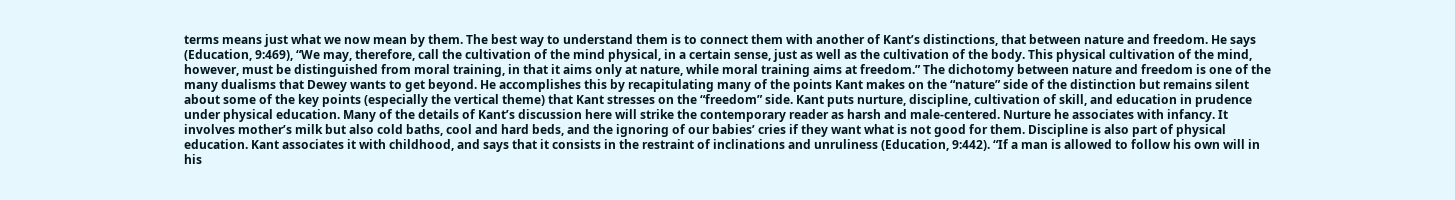terms means just what we now mean by them. The best way to understand them is to connect them with another of Kant’s distinctions, that between nature and freedom. He says (Education, 9:469), “We may, therefore, call the cultivation of the mind physical, in a certain sense, just as well as the cultivation of the body. This physical cultivation of the mind, however, must be distinguished from moral training, in that it aims only at nature, while moral training aims at freedom.” The dichotomy between nature and freedom is one of the many dualisms that Dewey wants to get beyond. He accomplishes this by recapitulating many of the points Kant makes on the “nature” side of the distinction but remains silent about some of the key points (especially the vertical theme) that Kant stresses on the “freedom” side. Kant puts nurture, discipline, cultivation of skill, and education in prudence under physical education. Many of the details of Kant’s discussion here will strike the contemporary reader as harsh and male-centered. Nurture he associates with infancy. It involves mother’s milk but also cold baths, cool and hard beds, and the ignoring of our babies’ cries if they want what is not good for them. Discipline is also part of physical education. Kant associates it with childhood, and says that it consists in the restraint of inclinations and unruliness (Education, 9:442). “If a man is allowed to follow his own will in his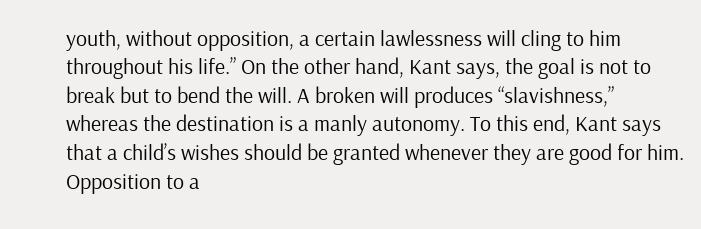youth, without opposition, a certain lawlessness will cling to him throughout his life.” On the other hand, Kant says, the goal is not to break but to bend the will. A broken will produces “slavishness,” whereas the destination is a manly autonomy. To this end, Kant says that a child’s wishes should be granted whenever they are good for him. Opposition to a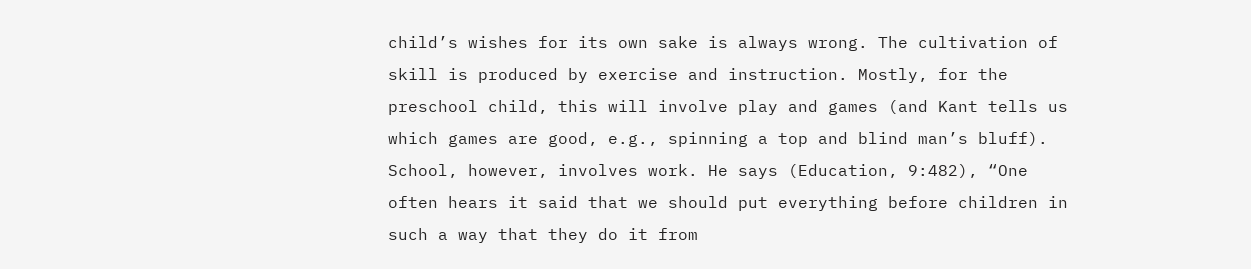child’s wishes for its own sake is always wrong. The cultivation of skill is produced by exercise and instruction. Mostly, for the preschool child, this will involve play and games (and Kant tells us which games are good, e.g., spinning a top and blind man’s bluff). School, however, involves work. He says (Education, 9:482), “One often hears it said that we should put everything before children in such a way that they do it from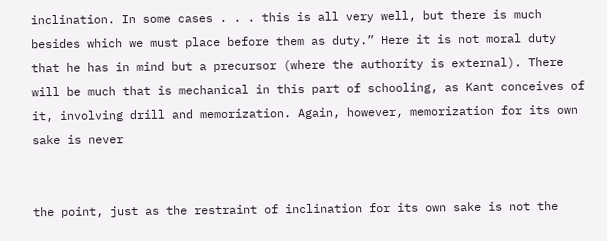inclination. In some cases . . . this is all very well, but there is much besides which we must place before them as duty.” Here it is not moral duty that he has in mind but a precursor (where the authority is external). There will be much that is mechanical in this part of schooling, as Kant conceives of it, involving drill and memorization. Again, however, memorization for its own sake is never


the point, just as the restraint of inclination for its own sake is not the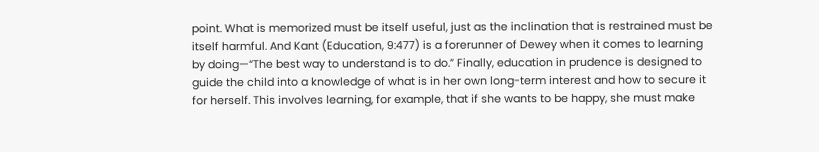point. What is memorized must be itself useful, just as the inclination that is restrained must be itself harmful. And Kant (Education, 9:477) is a forerunner of Dewey when it comes to learning by doing—“The best way to understand is to do.” Finally, education in prudence is designed to guide the child into a knowledge of what is in her own long-term interest and how to secure it for herself. This involves learning, for example, that if she wants to be happy, she must make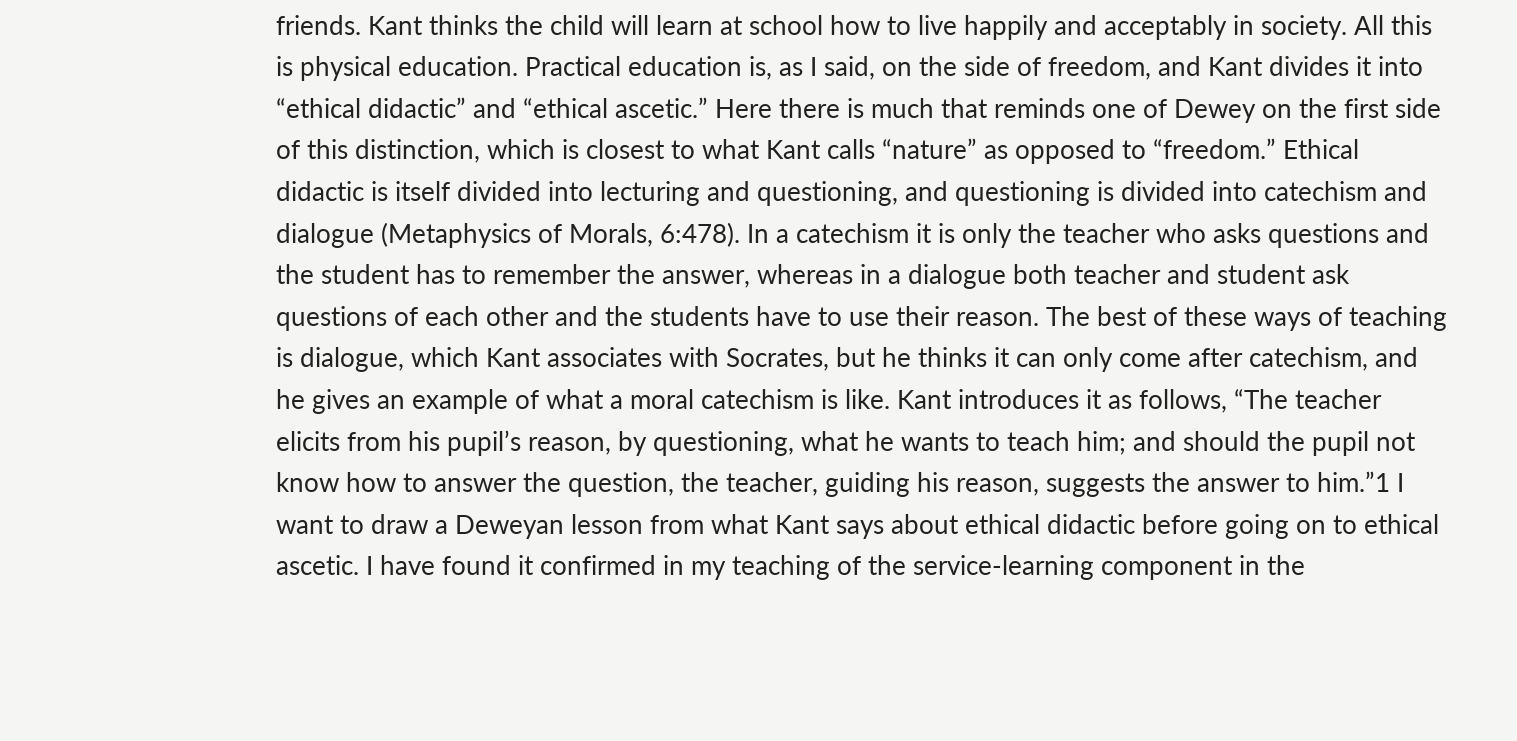friends. Kant thinks the child will learn at school how to live happily and acceptably in society. All this is physical education. Practical education is, as I said, on the side of freedom, and Kant divides it into “ethical didactic” and “ethical ascetic.” Here there is much that reminds one of Dewey on the first side of this distinction, which is closest to what Kant calls “nature” as opposed to “freedom.” Ethical didactic is itself divided into lecturing and questioning, and questioning is divided into catechism and dialogue (Metaphysics of Morals, 6:478). In a catechism it is only the teacher who asks questions and the student has to remember the answer, whereas in a dialogue both teacher and student ask questions of each other and the students have to use their reason. The best of these ways of teaching is dialogue, which Kant associates with Socrates, but he thinks it can only come after catechism, and he gives an example of what a moral catechism is like. Kant introduces it as follows, “The teacher elicits from his pupil’s reason, by questioning, what he wants to teach him; and should the pupil not know how to answer the question, the teacher, guiding his reason, suggests the answer to him.”1 I want to draw a Deweyan lesson from what Kant says about ethical didactic before going on to ethical ascetic. I have found it confirmed in my teaching of the service-learning component in the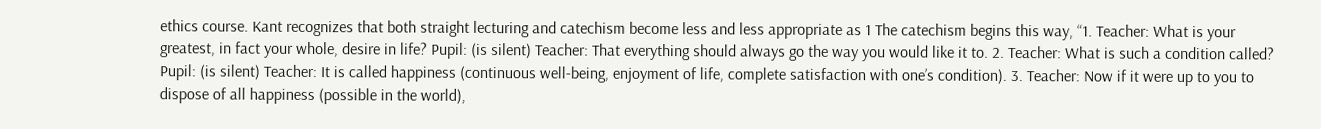ethics course. Kant recognizes that both straight lecturing and catechism become less and less appropriate as 1 The catechism begins this way, “1. Teacher: What is your greatest, in fact your whole, desire in life? Pupil: (is silent) Teacher: That everything should always go the way you would like it to. 2. Teacher: What is such a condition called? Pupil: (is silent) Teacher: It is called happiness (continuous well-being, enjoyment of life, complete satisfaction with one’s condition). 3. Teacher: Now if it were up to you to dispose of all happiness (possible in the world),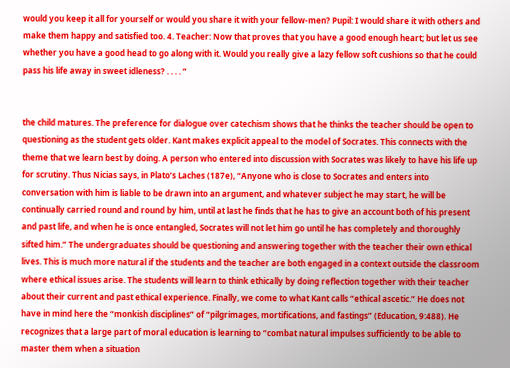would you keep it all for yourself or would you share it with your fellow-men? Pupil: I would share it with others and make them happy and satisfied too. 4. Teacher: Now that proves that you have a good enough heart; but let us see whether you have a good head to go along with it. Would you really give a lazy fellow soft cushions so that he could pass his life away in sweet idleness? . . . . ”


the child matures. The preference for dialogue over catechism shows that he thinks the teacher should be open to questioning as the student gets older. Kant makes explicit appeal to the model of Socrates. This connects with the theme that we learn best by doing. A person who entered into discussion with Socrates was likely to have his life up for scrutiny. Thus Nicias says, in Plato’s Laches (187e), “Anyone who is close to Socrates and enters into conversation with him is liable to be drawn into an argument, and whatever subject he may start, he will be continually carried round and round by him, until at last he finds that he has to give an account both of his present and past life, and when he is once entangled, Socrates will not let him go until he has completely and thoroughly sifted him.” The undergraduates should be questioning and answering together with the teacher their own ethical lives. This is much more natural if the students and the teacher are both engaged in a context outside the classroom where ethical issues arise. The students will learn to think ethically by doing reflection together with their teacher about their current and past ethical experience. Finally, we come to what Kant calls “ethical ascetic.” He does not have in mind here the “monkish disciplines” of “pilgrimages, mortifications, and fastings” (Education, 9:488). He recognizes that a large part of moral education is learning to “combat natural impulses sufficiently to be able to master them when a situation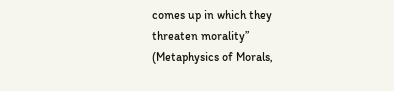comes up in which they threaten morality” (Metaphysics of Morals,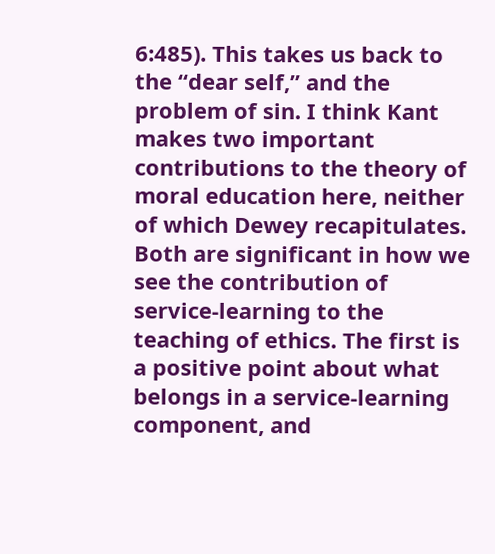6:485). This takes us back to the “dear self,” and the problem of sin. I think Kant makes two important contributions to the theory of moral education here, neither of which Dewey recapitulates. Both are significant in how we see the contribution of service-learning to the teaching of ethics. The first is a positive point about what belongs in a service-learning component, and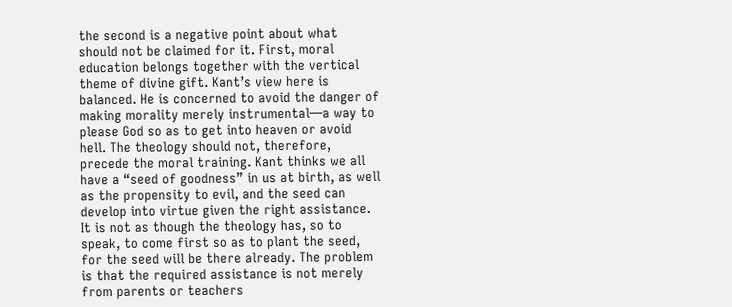the second is a negative point about what should not be claimed for it. First, moral education belongs together with the vertical theme of divine gift. Kant’s view here is balanced. He is concerned to avoid the danger of making morality merely instrumental—a way to please God so as to get into heaven or avoid hell. The theology should not, therefore, precede the moral training. Kant thinks we all have a “seed of goodness” in us at birth, as well as the propensity to evil, and the seed can develop into virtue given the right assistance. It is not as though the theology has, so to speak, to come first so as to plant the seed, for the seed will be there already. The problem is that the required assistance is not merely from parents or teachers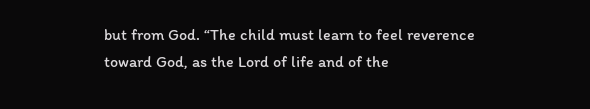but from God. “The child must learn to feel reverence toward God, as the Lord of life and of the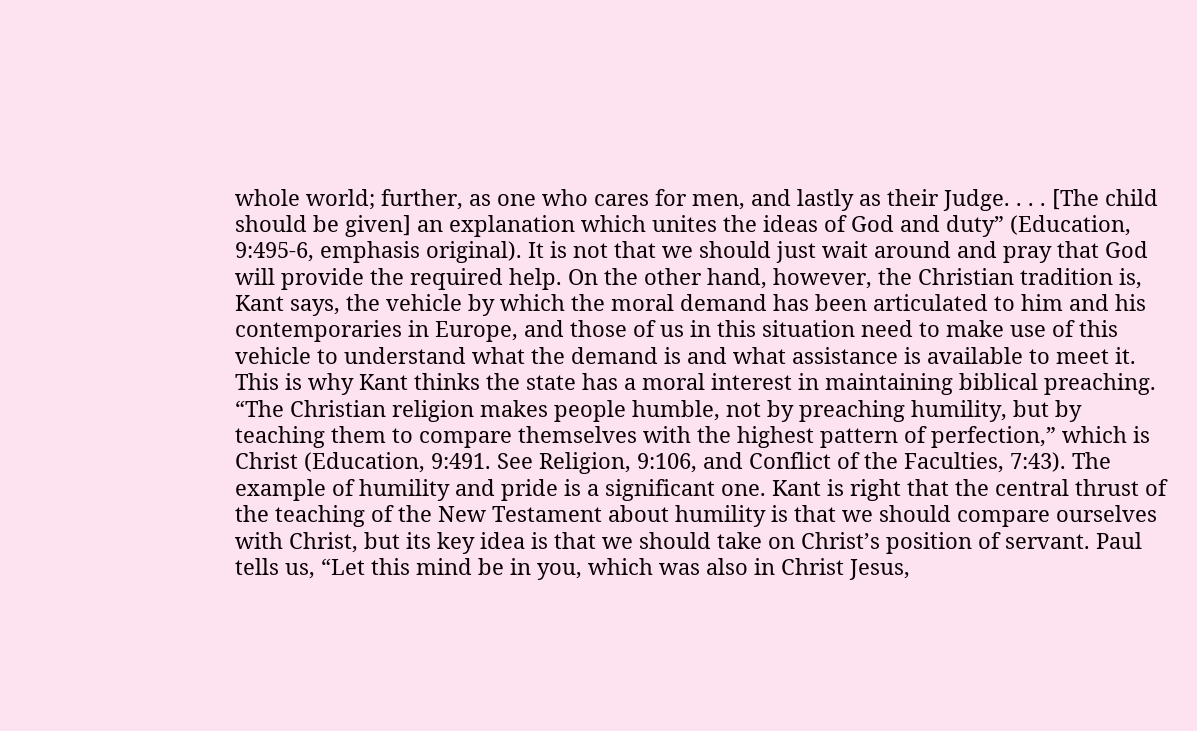whole world; further, as one who cares for men, and lastly as their Judge. . . . [The child should be given] an explanation which unites the ideas of God and duty” (Education, 9:495-6, emphasis original). It is not that we should just wait around and pray that God will provide the required help. On the other hand, however, the Christian tradition is, Kant says, the vehicle by which the moral demand has been articulated to him and his contemporaries in Europe, and those of us in this situation need to make use of this vehicle to understand what the demand is and what assistance is available to meet it. This is why Kant thinks the state has a moral interest in maintaining biblical preaching. “The Christian religion makes people humble, not by preaching humility, but by teaching them to compare themselves with the highest pattern of perfection,” which is Christ (Education, 9:491. See Religion, 9:106, and Conflict of the Faculties, 7:43). The example of humility and pride is a significant one. Kant is right that the central thrust of the teaching of the New Testament about humility is that we should compare ourselves with Christ, but its key idea is that we should take on Christ’s position of servant. Paul tells us, “Let this mind be in you, which was also in Christ Jesus,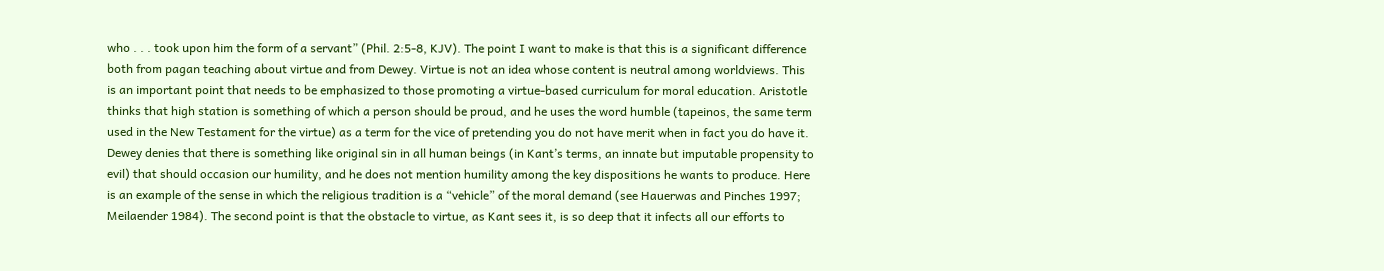who . . . took upon him the form of a servant” (Phil. 2:5-8, KJV). The point I want to make is that this is a significant difference both from pagan teaching about virtue and from Dewey. Virtue is not an idea whose content is neutral among worldviews. This is an important point that needs to be emphasized to those promoting a virtue-based curriculum for moral education. Aristotle thinks that high station is something of which a person should be proud, and he uses the word humble (tapeinos, the same term used in the New Testament for the virtue) as a term for the vice of pretending you do not have merit when in fact you do have it. Dewey denies that there is something like original sin in all human beings (in Kant’s terms, an innate but imputable propensity to evil) that should occasion our humility, and he does not mention humility among the key dispositions he wants to produce. Here is an example of the sense in which the religious tradition is a “vehicle” of the moral demand (see Hauerwas and Pinches 1997; Meilaender 1984). The second point is that the obstacle to virtue, as Kant sees it, is so deep that it infects all our efforts to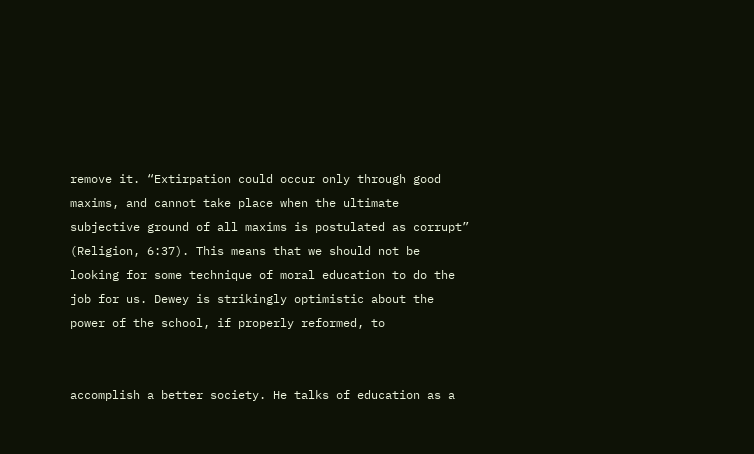remove it. “Extirpation could occur only through good maxims, and cannot take place when the ultimate subjective ground of all maxims is postulated as corrupt” (Religion, 6:37). This means that we should not be looking for some technique of moral education to do the job for us. Dewey is strikingly optimistic about the power of the school, if properly reformed, to


accomplish a better society. He talks of education as a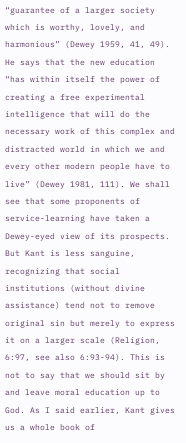“guarantee of a larger society which is worthy, lovely, and harmonious” (Dewey 1959, 41, 49). He says that the new education “has within itself the power of creating a free experimental intelligence that will do the necessary work of this complex and distracted world in which we and every other modern people have to live” (Dewey 1981, 111). We shall see that some proponents of service-learning have taken a Dewey-eyed view of its prospects. But Kant is less sanguine, recognizing that social institutions (without divine assistance) tend not to remove original sin but merely to express it on a larger scale (Religion, 6:97, see also 6:93-94). This is not to say that we should sit by and leave moral education up to God. As I said earlier, Kant gives us a whole book of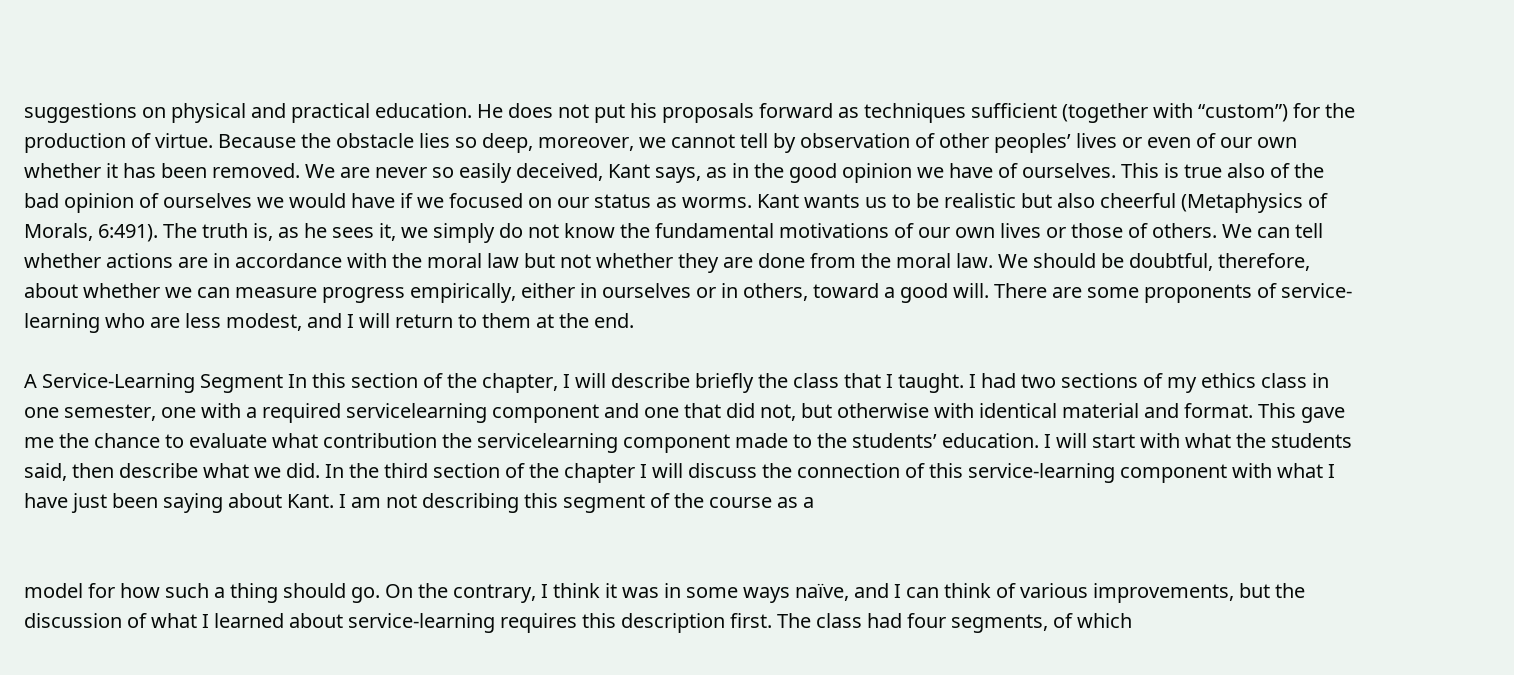suggestions on physical and practical education. He does not put his proposals forward as techniques sufficient (together with “custom”) for the production of virtue. Because the obstacle lies so deep, moreover, we cannot tell by observation of other peoples’ lives or even of our own whether it has been removed. We are never so easily deceived, Kant says, as in the good opinion we have of ourselves. This is true also of the bad opinion of ourselves we would have if we focused on our status as worms. Kant wants us to be realistic but also cheerful (Metaphysics of Morals, 6:491). The truth is, as he sees it, we simply do not know the fundamental motivations of our own lives or those of others. We can tell whether actions are in accordance with the moral law but not whether they are done from the moral law. We should be doubtful, therefore, about whether we can measure progress empirically, either in ourselves or in others, toward a good will. There are some proponents of service-learning who are less modest, and I will return to them at the end.

A Service-Learning Segment In this section of the chapter, I will describe briefly the class that I taught. I had two sections of my ethics class in one semester, one with a required servicelearning component and one that did not, but otherwise with identical material and format. This gave me the chance to evaluate what contribution the servicelearning component made to the students’ education. I will start with what the students said, then describe what we did. In the third section of the chapter I will discuss the connection of this service-learning component with what I have just been saying about Kant. I am not describing this segment of the course as a


model for how such a thing should go. On the contrary, I think it was in some ways naïve, and I can think of various improvements, but the discussion of what I learned about service-learning requires this description first. The class had four segments, of which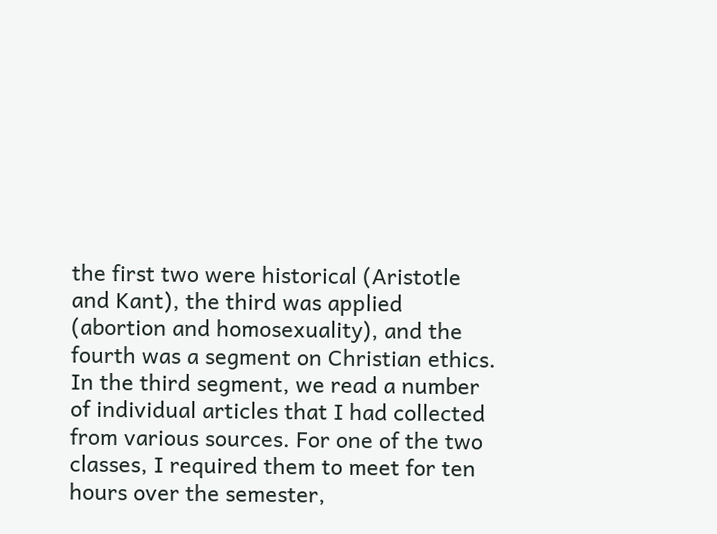the first two were historical (Aristotle and Kant), the third was applied (abortion and homosexuality), and the fourth was a segment on Christian ethics. In the third segment, we read a number of individual articles that I had collected from various sources. For one of the two classes, I required them to meet for ten hours over the semester,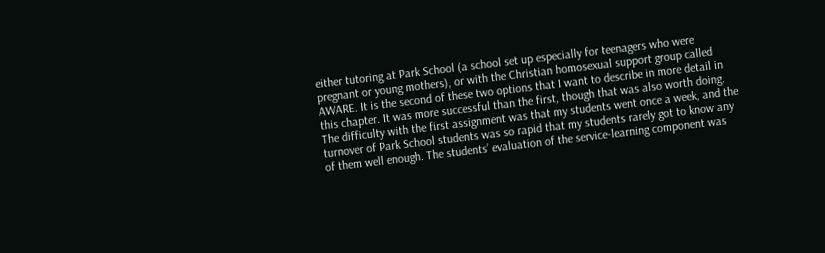either tutoring at Park School (a school set up especially for teenagers who were pregnant or young mothers), or with the Christian homosexual support group called AWARE. It is the second of these two options that I want to describe in more detail in this chapter. It was more successful than the first, though that was also worth doing. The difficulty with the first assignment was that my students went once a week, and the turnover of Park School students was so rapid that my students rarely got to know any of them well enough. The students’ evaluation of the service-learning component was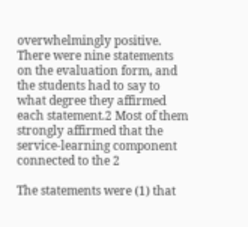overwhelmingly positive. There were nine statements on the evaluation form, and the students had to say to what degree they affirmed each statement.2 Most of them strongly affirmed that the service-learning component connected to the 2

The statements were (1) that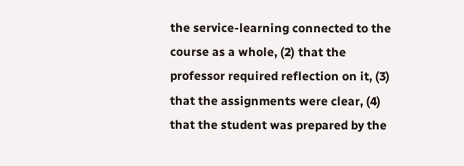the service-learning connected to the course as a whole, (2) that the professor required reflection on it, (3) that the assignments were clear, (4) that the student was prepared by the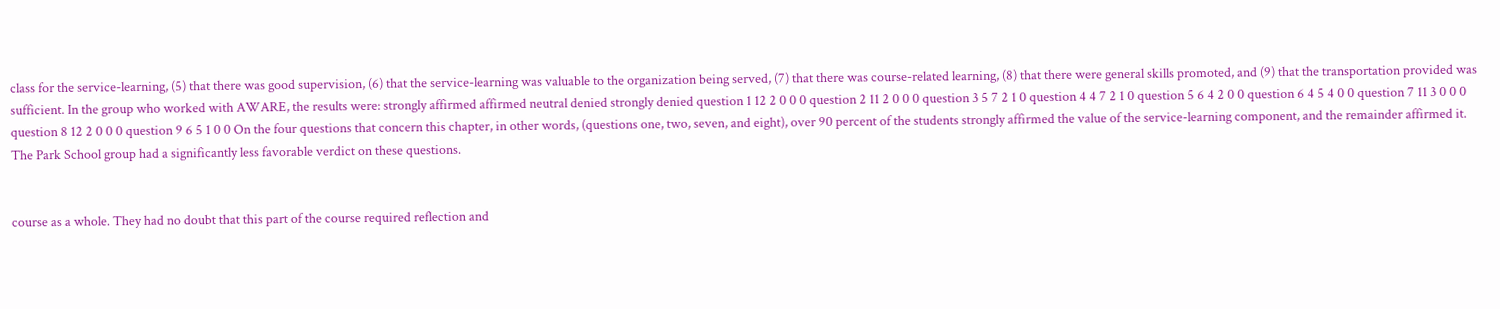class for the service-learning, (5) that there was good supervision, (6) that the service-learning was valuable to the organization being served, (7) that there was course-related learning, (8) that there were general skills promoted, and (9) that the transportation provided was sufficient. In the group who worked with AWARE, the results were: strongly affirmed affirmed neutral denied strongly denied question 1 12 2 0 0 0 question 2 11 2 0 0 0 question 3 5 7 2 1 0 question 4 4 7 2 1 0 question 5 6 4 2 0 0 question 6 4 5 4 0 0 question 7 11 3 0 0 0 question 8 12 2 0 0 0 question 9 6 5 1 0 0 On the four questions that concern this chapter, in other words, (questions one, two, seven, and eight), over 90 percent of the students strongly affirmed the value of the service-learning component, and the remainder affirmed it. The Park School group had a significantly less favorable verdict on these questions.


course as a whole. They had no doubt that this part of the course required reflection and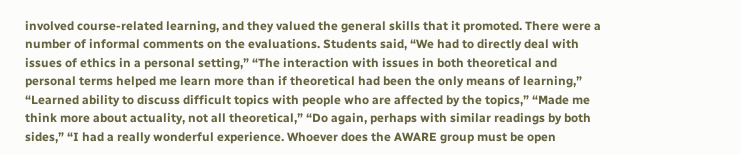involved course-related learning, and they valued the general skills that it promoted. There were a number of informal comments on the evaluations. Students said, “We had to directly deal with issues of ethics in a personal setting,” “The interaction with issues in both theoretical and personal terms helped me learn more than if theoretical had been the only means of learning,” “Learned ability to discuss difficult topics with people who are affected by the topics,” “Made me think more about actuality, not all theoretical,” “Do again, perhaps with similar readings by both sides,” “I had a really wonderful experience. Whoever does the AWARE group must be open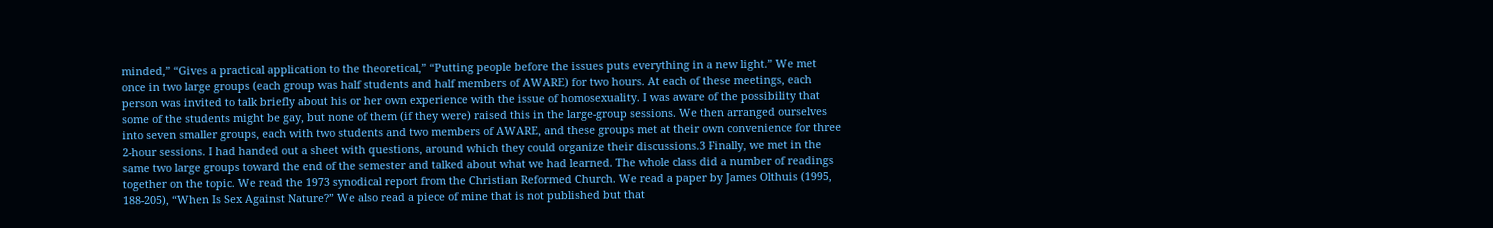minded,” “Gives a practical application to the theoretical,” “Putting people before the issues puts everything in a new light.” We met once in two large groups (each group was half students and half members of AWARE) for two hours. At each of these meetings, each person was invited to talk briefly about his or her own experience with the issue of homosexuality. I was aware of the possibility that some of the students might be gay, but none of them (if they were) raised this in the large-group sessions. We then arranged ourselves into seven smaller groups, each with two students and two members of AWARE, and these groups met at their own convenience for three 2-hour sessions. I had handed out a sheet with questions, around which they could organize their discussions.3 Finally, we met in the same two large groups toward the end of the semester and talked about what we had learned. The whole class did a number of readings together on the topic. We read the 1973 synodical report from the Christian Reformed Church. We read a paper by James Olthuis (1995, 188-205), “When Is Sex Against Nature?” We also read a piece of mine that is not published but that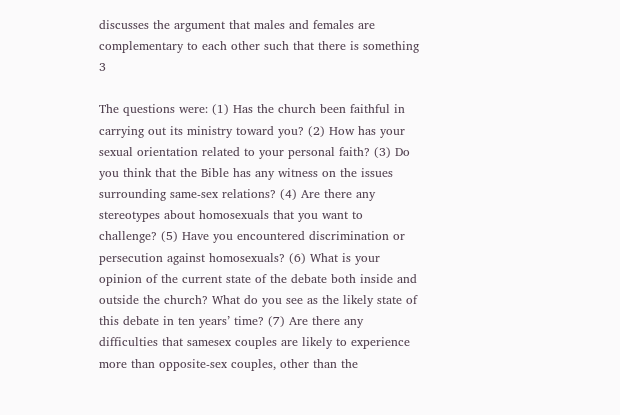discusses the argument that males and females are complementary to each other such that there is something 3

The questions were: (1) Has the church been faithful in carrying out its ministry toward you? (2) How has your sexual orientation related to your personal faith? (3) Do you think that the Bible has any witness on the issues surrounding same-sex relations? (4) Are there any stereotypes about homosexuals that you want to challenge? (5) Have you encountered discrimination or persecution against homosexuals? (6) What is your opinion of the current state of the debate both inside and outside the church? What do you see as the likely state of this debate in ten years’ time? (7) Are there any difficulties that samesex couples are likely to experience more than opposite-sex couples, other than the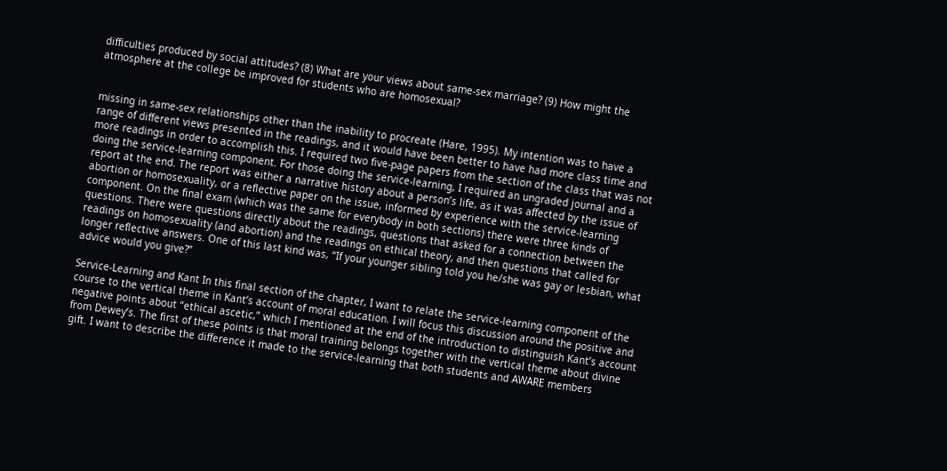difficulties produced by social attitudes? (8) What are your views about same-sex marriage? (9) How might the atmosphere at the college be improved for students who are homosexual?


missing in same-sex relationships other than the inability to procreate (Hare, 1995). My intention was to have a range of different views presented in the readings, and it would have been better to have had more class time and more readings in order to accomplish this. I required two five-page papers from the section of the class that was not doing the service-learning component. For those doing the service-learning, I required an ungraded journal and a report at the end. The report was either a narrative history about a person’s life, as it was affected by the issue of abortion or homosexuality, or a reflective paper on the issue, informed by experience with the service-learning component. On the final exam (which was the same for everybody in both sections) there were three kinds of questions. There were questions directly about the readings, questions that asked for a connection between the readings on homosexuality (and abortion) and the readings on ethical theory, and then questions that called for longer reflective answers. One of this last kind was, “If your younger sibling told you he/she was gay or lesbian, what advice would you give?”

Service-Learning and Kant In this final section of the chapter, I want to relate the service-learning component of the course to the vertical theme in Kant’s account of moral education. I will focus this discussion around the positive and negative points about “ethical ascetic,” which I mentioned at the end of the introduction to distinguish Kant’s account from Dewey’s. The first of these points is that moral training belongs together with the vertical theme about divine gift. I want to describe the difference it made to the service-learning that both students and AWARE members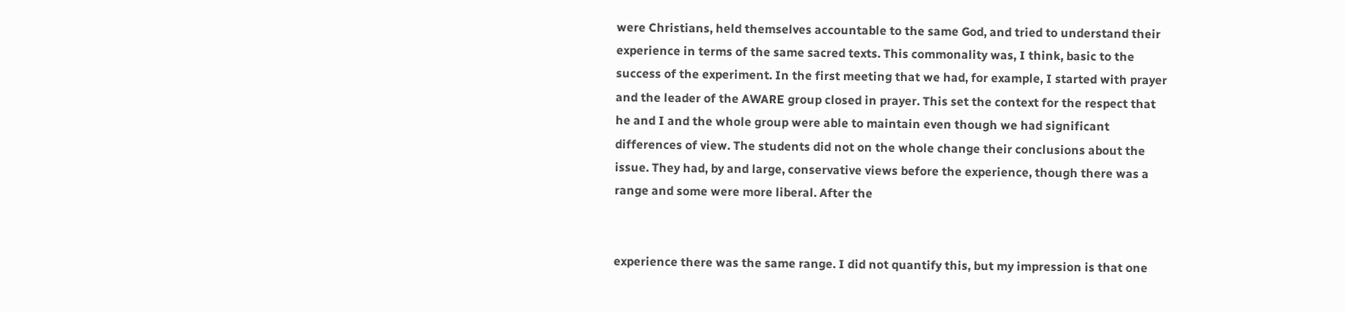were Christians, held themselves accountable to the same God, and tried to understand their experience in terms of the same sacred texts. This commonality was, I think, basic to the success of the experiment. In the first meeting that we had, for example, I started with prayer and the leader of the AWARE group closed in prayer. This set the context for the respect that he and I and the whole group were able to maintain even though we had significant differences of view. The students did not on the whole change their conclusions about the issue. They had, by and large, conservative views before the experience, though there was a range and some were more liberal. After the


experience there was the same range. I did not quantify this, but my impression is that one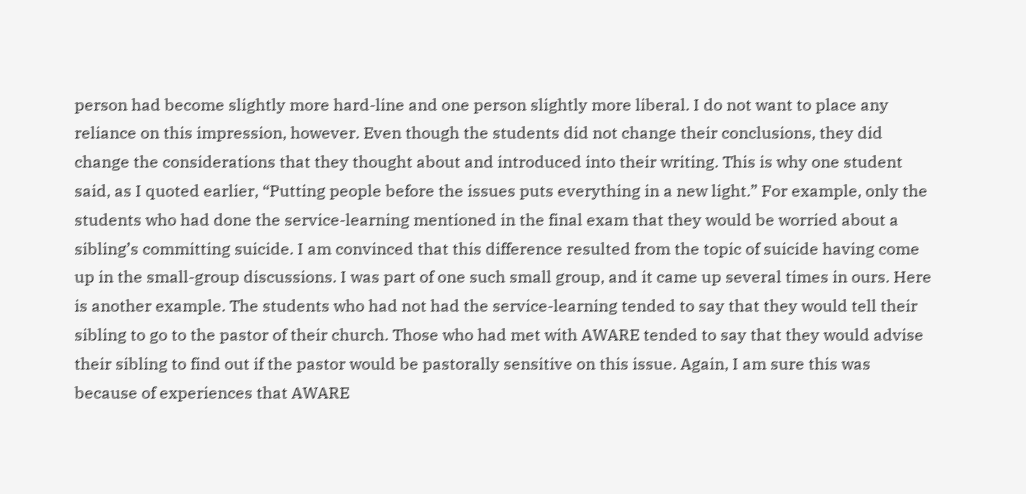person had become slightly more hard-line and one person slightly more liberal. I do not want to place any reliance on this impression, however. Even though the students did not change their conclusions, they did change the considerations that they thought about and introduced into their writing. This is why one student said, as I quoted earlier, “Putting people before the issues puts everything in a new light.” For example, only the students who had done the service-learning mentioned in the final exam that they would be worried about a sibling’s committing suicide. I am convinced that this difference resulted from the topic of suicide having come up in the small-group discussions. I was part of one such small group, and it came up several times in ours. Here is another example. The students who had not had the service-learning tended to say that they would tell their sibling to go to the pastor of their church. Those who had met with AWARE tended to say that they would advise their sibling to find out if the pastor would be pastorally sensitive on this issue. Again, I am sure this was because of experiences that AWARE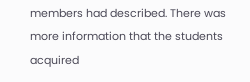members had described. There was more information that the students acquired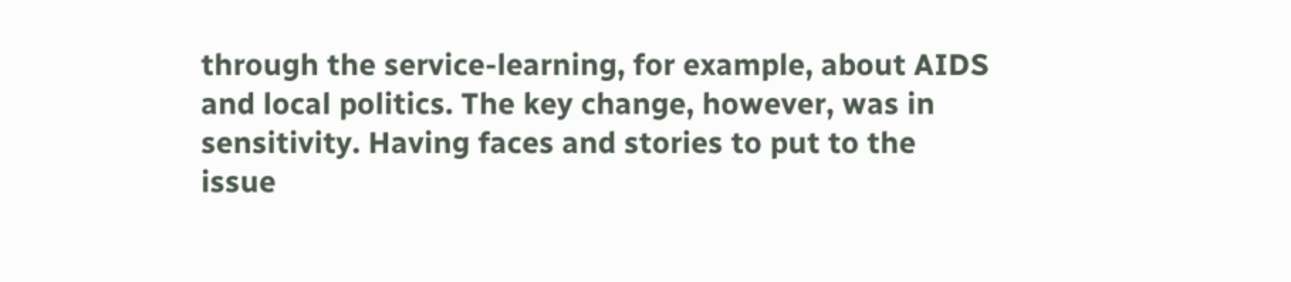through the service-learning, for example, about AIDS and local politics. The key change, however, was in sensitivity. Having faces and stories to put to the issue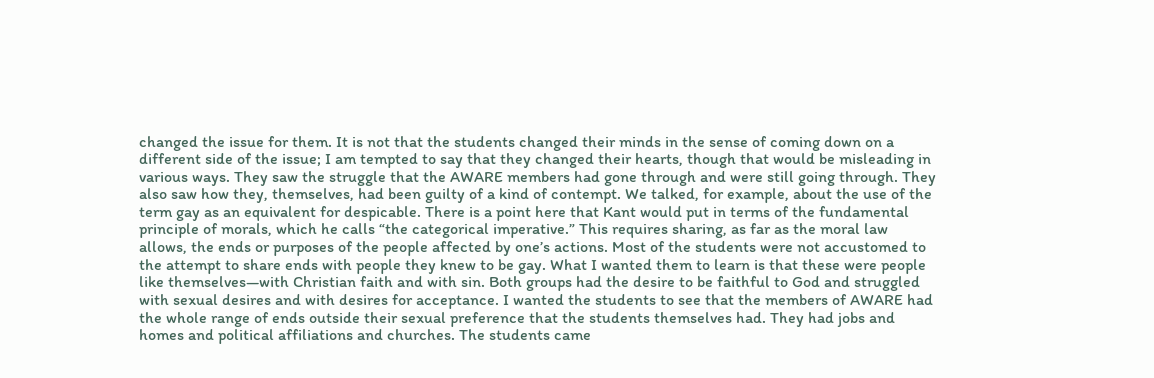changed the issue for them. It is not that the students changed their minds in the sense of coming down on a different side of the issue; I am tempted to say that they changed their hearts, though that would be misleading in various ways. They saw the struggle that the AWARE members had gone through and were still going through. They also saw how they, themselves, had been guilty of a kind of contempt. We talked, for example, about the use of the term gay as an equivalent for despicable. There is a point here that Kant would put in terms of the fundamental principle of morals, which he calls “the categorical imperative.” This requires sharing, as far as the moral law allows, the ends or purposes of the people affected by one’s actions. Most of the students were not accustomed to the attempt to share ends with people they knew to be gay. What I wanted them to learn is that these were people like themselves—with Christian faith and with sin. Both groups had the desire to be faithful to God and struggled with sexual desires and with desires for acceptance. I wanted the students to see that the members of AWARE had the whole range of ends outside their sexual preference that the students themselves had. They had jobs and homes and political affiliations and churches. The students came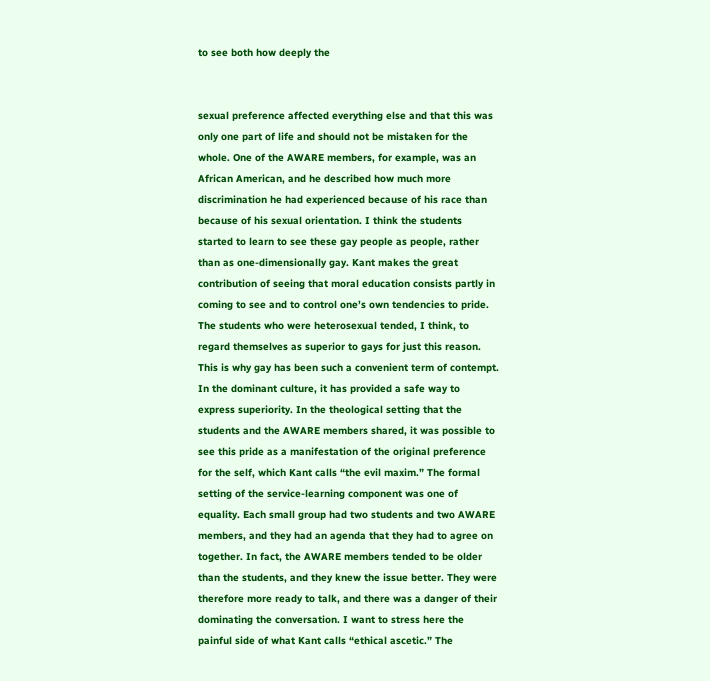to see both how deeply the


sexual preference affected everything else and that this was only one part of life and should not be mistaken for the whole. One of the AWARE members, for example, was an African American, and he described how much more discrimination he had experienced because of his race than because of his sexual orientation. I think the students started to learn to see these gay people as people, rather than as one-dimensionally gay. Kant makes the great contribution of seeing that moral education consists partly in coming to see and to control one’s own tendencies to pride. The students who were heterosexual tended, I think, to regard themselves as superior to gays for just this reason. This is why gay has been such a convenient term of contempt. In the dominant culture, it has provided a safe way to express superiority. In the theological setting that the students and the AWARE members shared, it was possible to see this pride as a manifestation of the original preference for the self, which Kant calls “the evil maxim.” The formal setting of the service-learning component was one of equality. Each small group had two students and two AWARE members, and they had an agenda that they had to agree on together. In fact, the AWARE members tended to be older than the students, and they knew the issue better. They were therefore more ready to talk, and there was a danger of their dominating the conversation. I want to stress here the painful side of what Kant calls “ethical ascetic.” The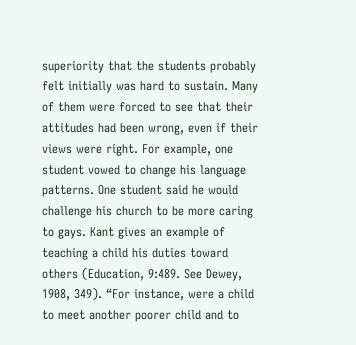superiority that the students probably felt initially was hard to sustain. Many of them were forced to see that their attitudes had been wrong, even if their views were right. For example, one student vowed to change his language patterns. One student said he would challenge his church to be more caring to gays. Kant gives an example of teaching a child his duties toward others (Education, 9:489. See Dewey, 1908, 349). “For instance, were a child to meet another poorer child and to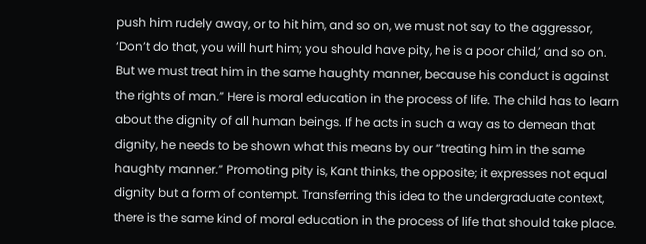push him rudely away, or to hit him, and so on, we must not say to the aggressor, ‘Don’t do that, you will hurt him; you should have pity, he is a poor child,’ and so on. But we must treat him in the same haughty manner, because his conduct is against the rights of man.” Here is moral education in the process of life. The child has to learn about the dignity of all human beings. If he acts in such a way as to demean that dignity, he needs to be shown what this means by our “treating him in the same haughty manner.” Promoting pity is, Kant thinks, the opposite; it expresses not equal dignity but a form of contempt. Transferring this idea to the undergraduate context, there is the same kind of moral education in the process of life that should take place.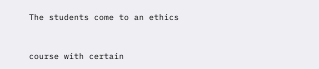The students come to an ethics


course with certain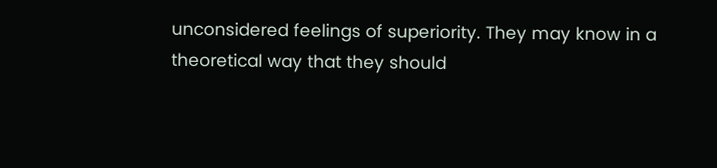unconsidered feelings of superiority. They may know in a theoretical way that they should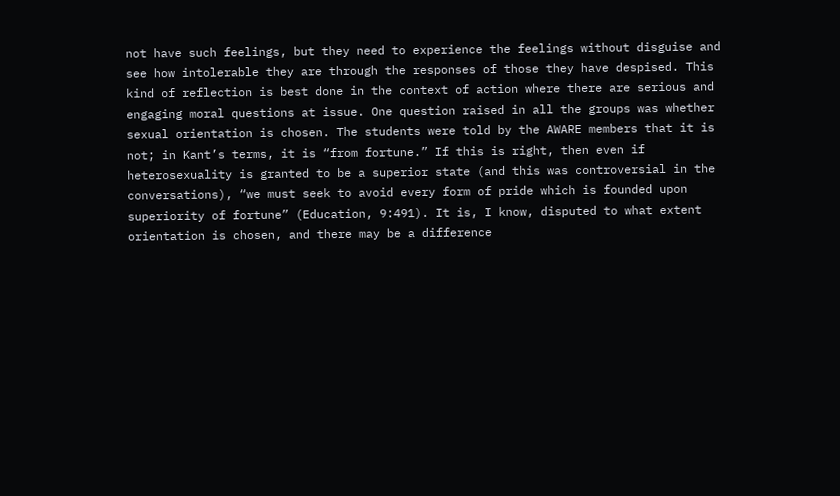not have such feelings, but they need to experience the feelings without disguise and see how intolerable they are through the responses of those they have despised. This kind of reflection is best done in the context of action where there are serious and engaging moral questions at issue. One question raised in all the groups was whether sexual orientation is chosen. The students were told by the AWARE members that it is not; in Kant’s terms, it is “from fortune.” If this is right, then even if heterosexuality is granted to be a superior state (and this was controversial in the conversations), “we must seek to avoid every form of pride which is founded upon superiority of fortune” (Education, 9:491). It is, I know, disputed to what extent orientation is chosen, and there may be a difference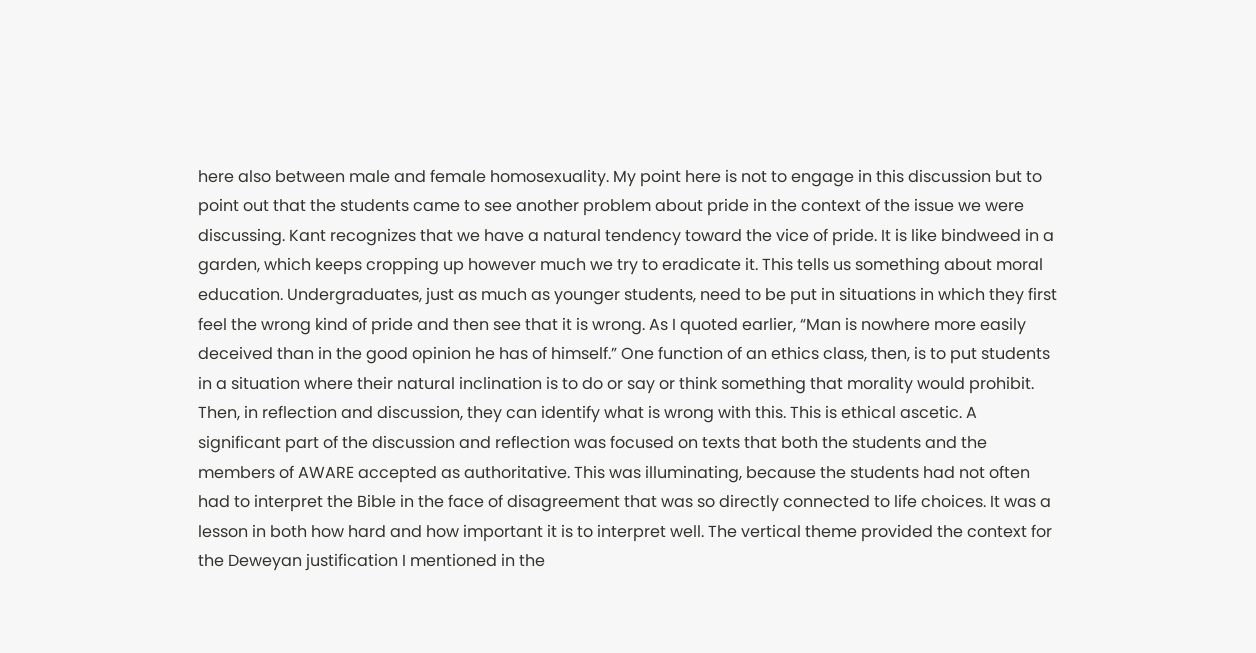here also between male and female homosexuality. My point here is not to engage in this discussion but to point out that the students came to see another problem about pride in the context of the issue we were discussing. Kant recognizes that we have a natural tendency toward the vice of pride. It is like bindweed in a garden, which keeps cropping up however much we try to eradicate it. This tells us something about moral education. Undergraduates, just as much as younger students, need to be put in situations in which they first feel the wrong kind of pride and then see that it is wrong. As I quoted earlier, “Man is nowhere more easily deceived than in the good opinion he has of himself.” One function of an ethics class, then, is to put students in a situation where their natural inclination is to do or say or think something that morality would prohibit. Then, in reflection and discussion, they can identify what is wrong with this. This is ethical ascetic. A significant part of the discussion and reflection was focused on texts that both the students and the members of AWARE accepted as authoritative. This was illuminating, because the students had not often had to interpret the Bible in the face of disagreement that was so directly connected to life choices. It was a lesson in both how hard and how important it is to interpret well. The vertical theme provided the context for the Deweyan justification I mentioned in the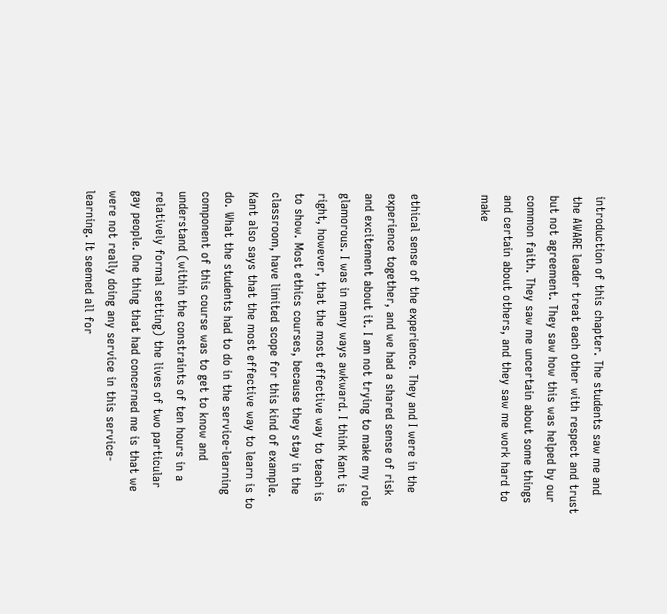introduction of this chapter. The students saw me and the AWARE leader treat each other with respect and trust but not agreement. They saw how this was helped by our common faith. They saw me uncertain about some things and certain about others, and they saw me work hard to make


ethical sense of the experience. They and I were in the experience together, and we had a shared sense of risk and excitement about it. I am not trying to make my role glamorous. I was in many ways awkward. I think Kant is right, however, that the most effective way to teach is to show. Most ethics courses, because they stay in the classroom, have limited scope for this kind of example. Kant also says that the most effective way to learn is to do. What the students had to do in the service-learning component of this course was to get to know and understand (within the constraints of ten hours in a relatively formal setting) the lives of two particular gay people. One thing that had concerned me is that we were not really doing any service in this service-learning. It seemed all for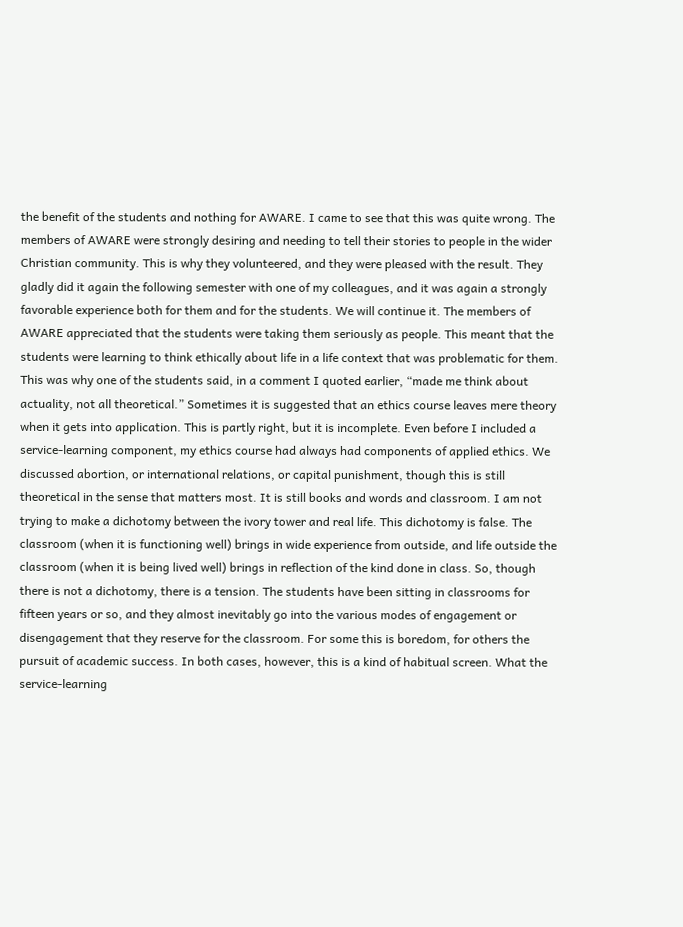the benefit of the students and nothing for AWARE. I came to see that this was quite wrong. The members of AWARE were strongly desiring and needing to tell their stories to people in the wider Christian community. This is why they volunteered, and they were pleased with the result. They gladly did it again the following semester with one of my colleagues, and it was again a strongly favorable experience both for them and for the students. We will continue it. The members of AWARE appreciated that the students were taking them seriously as people. This meant that the students were learning to think ethically about life in a life context that was problematic for them. This was why one of the students said, in a comment I quoted earlier, “made me think about actuality, not all theoretical.” Sometimes it is suggested that an ethics course leaves mere theory when it gets into application. This is partly right, but it is incomplete. Even before I included a service-learning component, my ethics course had always had components of applied ethics. We discussed abortion, or international relations, or capital punishment, though this is still theoretical in the sense that matters most. It is still books and words and classroom. I am not trying to make a dichotomy between the ivory tower and real life. This dichotomy is false. The classroom (when it is functioning well) brings in wide experience from outside, and life outside the classroom (when it is being lived well) brings in reflection of the kind done in class. So, though there is not a dichotomy, there is a tension. The students have been sitting in classrooms for fifteen years or so, and they almost inevitably go into the various modes of engagement or disengagement that they reserve for the classroom. For some this is boredom, for others the pursuit of academic success. In both cases, however, this is a kind of habitual screen. What the service-learning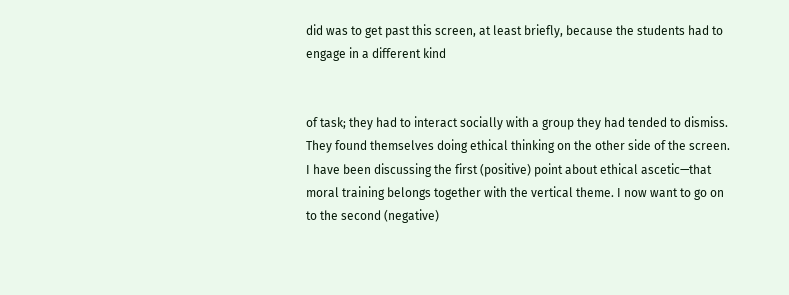did was to get past this screen, at least briefly, because the students had to engage in a different kind


of task; they had to interact socially with a group they had tended to dismiss. They found themselves doing ethical thinking on the other side of the screen. I have been discussing the first (positive) point about ethical ascetic—that moral training belongs together with the vertical theme. I now want to go on to the second (negative)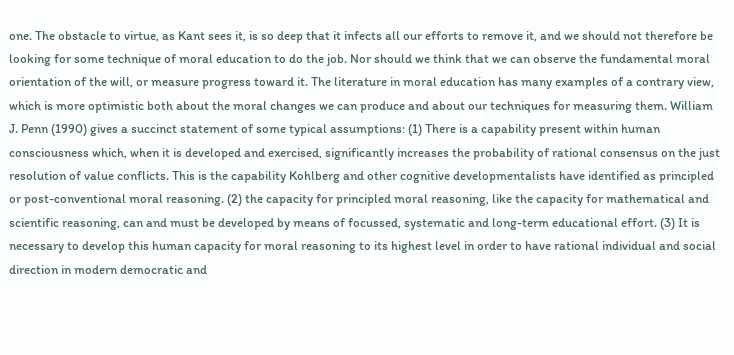one. The obstacle to virtue, as Kant sees it, is so deep that it infects all our efforts to remove it, and we should not therefore be looking for some technique of moral education to do the job. Nor should we think that we can observe the fundamental moral orientation of the will, or measure progress toward it. The literature in moral education has many examples of a contrary view, which is more optimistic both about the moral changes we can produce and about our techniques for measuring them. William J. Penn (1990) gives a succinct statement of some typical assumptions: (1) There is a capability present within human consciousness which, when it is developed and exercised, significantly increases the probability of rational consensus on the just resolution of value conflicts. This is the capability Kohlberg and other cognitive developmentalists have identified as principled or post-conventional moral reasoning. (2) the capacity for principled moral reasoning, like the capacity for mathematical and scientific reasoning, can and must be developed by means of focussed, systematic and long-term educational effort. (3) It is necessary to develop this human capacity for moral reasoning to its highest level in order to have rational individual and social direction in modern democratic and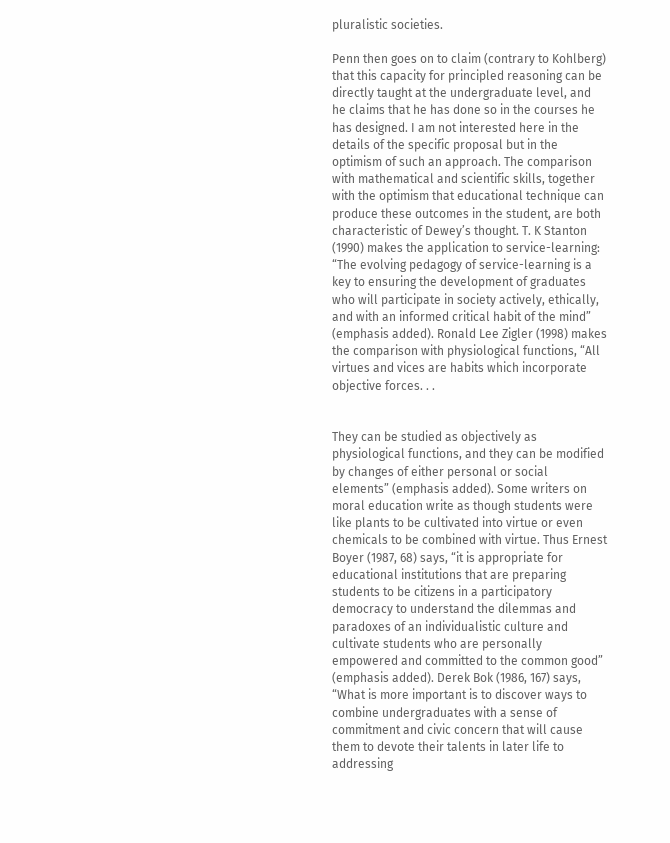pluralistic societies.

Penn then goes on to claim (contrary to Kohlberg) that this capacity for principled reasoning can be directly taught at the undergraduate level, and he claims that he has done so in the courses he has designed. I am not interested here in the details of the specific proposal but in the optimism of such an approach. The comparison with mathematical and scientific skills, together with the optimism that educational technique can produce these outcomes in the student, are both characteristic of Dewey’s thought. T. K Stanton (1990) makes the application to service-learning: “The evolving pedagogy of service-learning is a key to ensuring the development of graduates who will participate in society actively, ethically, and with an informed critical habit of the mind” (emphasis added). Ronald Lee Zigler (1998) makes the comparison with physiological functions, “All virtues and vices are habits which incorporate objective forces. . .


They can be studied as objectively as physiological functions, and they can be modified by changes of either personal or social elements” (emphasis added). Some writers on moral education write as though students were like plants to be cultivated into virtue or even chemicals to be combined with virtue. Thus Ernest Boyer (1987, 68) says, “it is appropriate for educational institutions that are preparing students to be citizens in a participatory democracy to understand the dilemmas and paradoxes of an individualistic culture and cultivate students who are personally empowered and committed to the common good” (emphasis added). Derek Bok (1986, 167) says, “What is more important is to discover ways to combine undergraduates with a sense of commitment and civic concern that will cause them to devote their talents in later life to addressing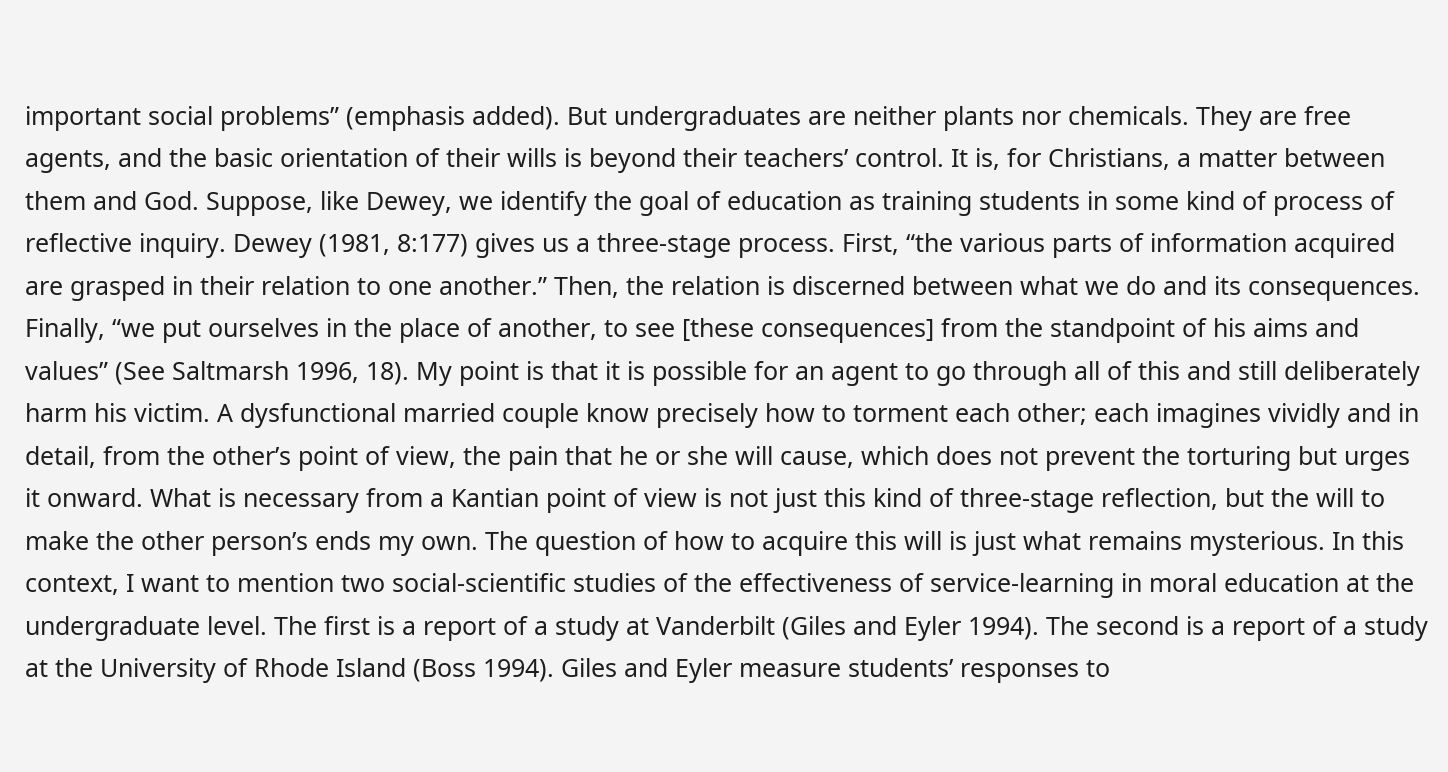important social problems” (emphasis added). But undergraduates are neither plants nor chemicals. They are free agents, and the basic orientation of their wills is beyond their teachers’ control. It is, for Christians, a matter between them and God. Suppose, like Dewey, we identify the goal of education as training students in some kind of process of reflective inquiry. Dewey (1981, 8:177) gives us a three-stage process. First, “the various parts of information acquired are grasped in their relation to one another.” Then, the relation is discerned between what we do and its consequences. Finally, “we put ourselves in the place of another, to see [these consequences] from the standpoint of his aims and values” (See Saltmarsh 1996, 18). My point is that it is possible for an agent to go through all of this and still deliberately harm his victim. A dysfunctional married couple know precisely how to torment each other; each imagines vividly and in detail, from the other’s point of view, the pain that he or she will cause, which does not prevent the torturing but urges it onward. What is necessary from a Kantian point of view is not just this kind of three-stage reflection, but the will to make the other person’s ends my own. The question of how to acquire this will is just what remains mysterious. In this context, I want to mention two social-scientific studies of the effectiveness of service-learning in moral education at the undergraduate level. The first is a report of a study at Vanderbilt (Giles and Eyler 1994). The second is a report of a study at the University of Rhode Island (Boss 1994). Giles and Eyler measure students’ responses to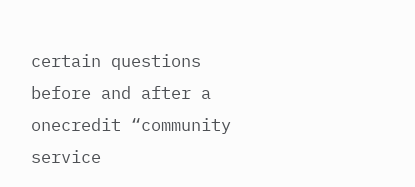certain questions before and after a onecredit “community service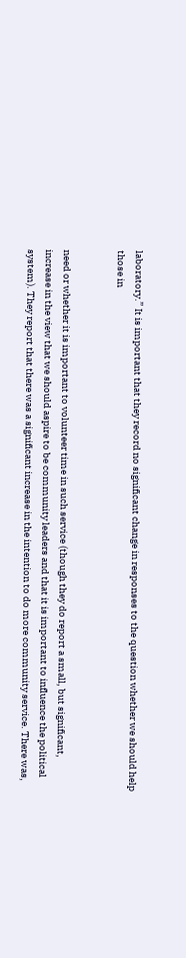laboratory.” It is important that they record no significant change in responses to the question whether we should help those in


need or whether it is important to volunteer time in such service (though they do report a small, but significant, increase in the view that we should aspire to be community leaders and that it is important to influence the political system). They report that there was a significant increase in the intention to do more community service. There was,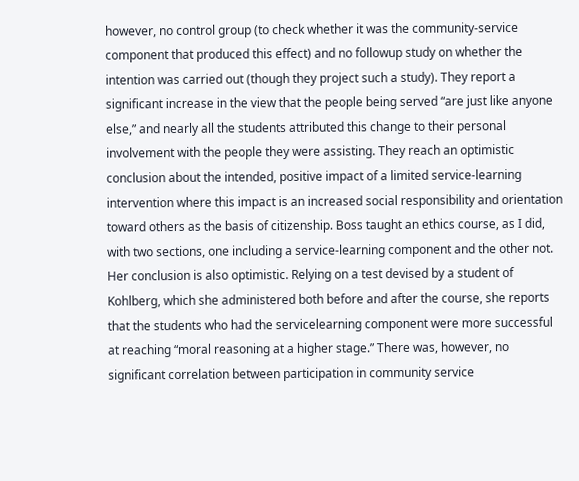however, no control group (to check whether it was the community-service component that produced this effect) and no followup study on whether the intention was carried out (though they project such a study). They report a significant increase in the view that the people being served “are just like anyone else,” and nearly all the students attributed this change to their personal involvement with the people they were assisting. They reach an optimistic conclusion about the intended, positive impact of a limited service-learning intervention where this impact is an increased social responsibility and orientation toward others as the basis of citizenship. Boss taught an ethics course, as I did, with two sections, one including a service-learning component and the other not. Her conclusion is also optimistic. Relying on a test devised by a student of Kohlberg, which she administered both before and after the course, she reports that the students who had the servicelearning component were more successful at reaching “moral reasoning at a higher stage.” There was, however, no significant correlation between participation in community service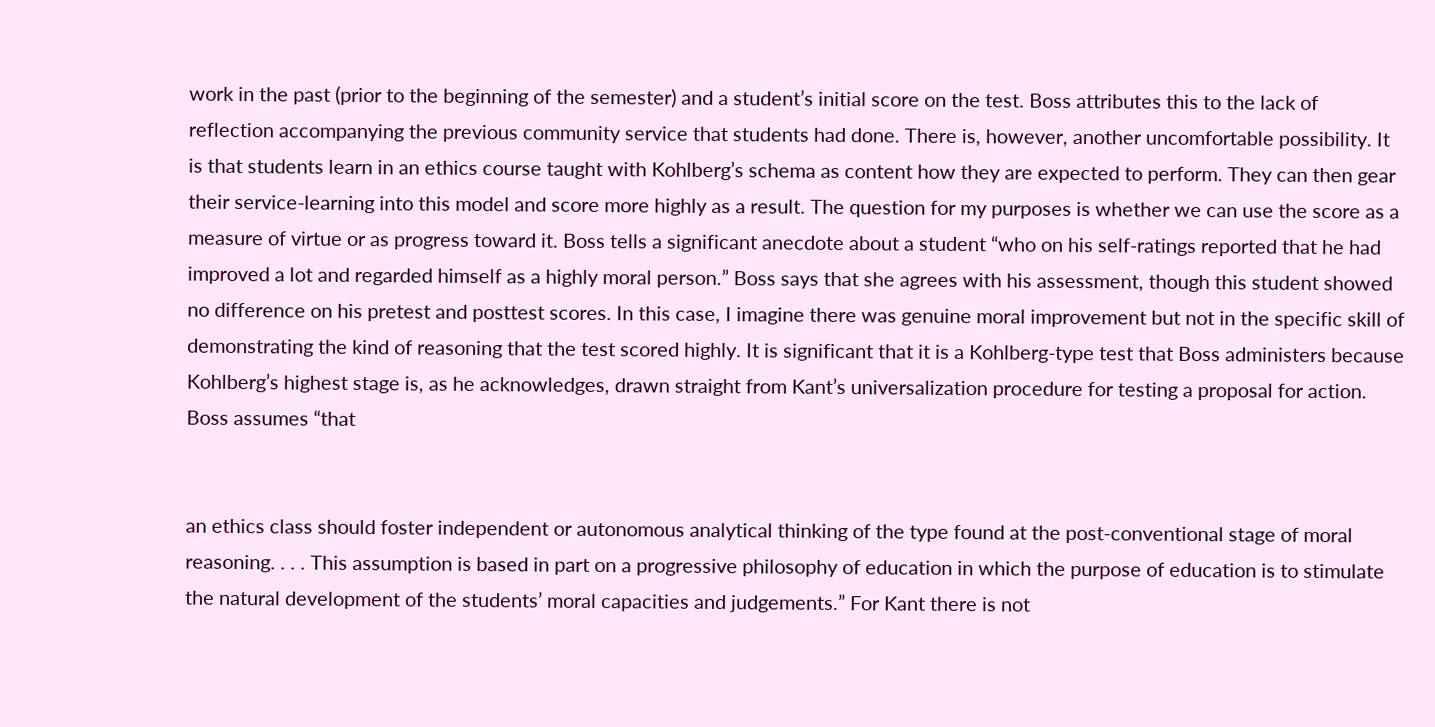work in the past (prior to the beginning of the semester) and a student’s initial score on the test. Boss attributes this to the lack of reflection accompanying the previous community service that students had done. There is, however, another uncomfortable possibility. It is that students learn in an ethics course taught with Kohlberg’s schema as content how they are expected to perform. They can then gear their service-learning into this model and score more highly as a result. The question for my purposes is whether we can use the score as a measure of virtue or as progress toward it. Boss tells a significant anecdote about a student “who on his self-ratings reported that he had improved a lot and regarded himself as a highly moral person.” Boss says that she agrees with his assessment, though this student showed no difference on his pretest and posttest scores. In this case, I imagine there was genuine moral improvement but not in the specific skill of demonstrating the kind of reasoning that the test scored highly. It is significant that it is a Kohlberg-type test that Boss administers because Kohlberg’s highest stage is, as he acknowledges, drawn straight from Kant’s universalization procedure for testing a proposal for action. Boss assumes “that


an ethics class should foster independent or autonomous analytical thinking of the type found at the post-conventional stage of moral reasoning. . . . This assumption is based in part on a progressive philosophy of education in which the purpose of education is to stimulate the natural development of the students’ moral capacities and judgements.” For Kant there is not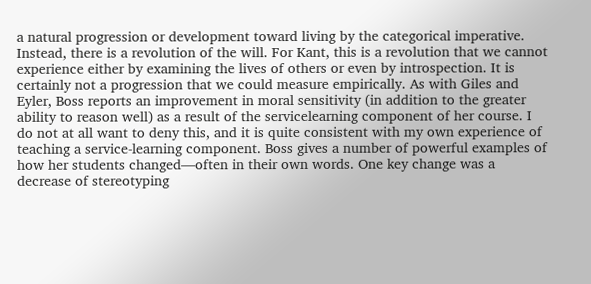a natural progression or development toward living by the categorical imperative. Instead, there is a revolution of the will. For Kant, this is a revolution that we cannot experience either by examining the lives of others or even by introspection. It is certainly not a progression that we could measure empirically. As with Giles and Eyler, Boss reports an improvement in moral sensitivity (in addition to the greater ability to reason well) as a result of the servicelearning component of her course. I do not at all want to deny this, and it is quite consistent with my own experience of teaching a service-learning component. Boss gives a number of powerful examples of how her students changed—often in their own words. One key change was a decrease of stereotyping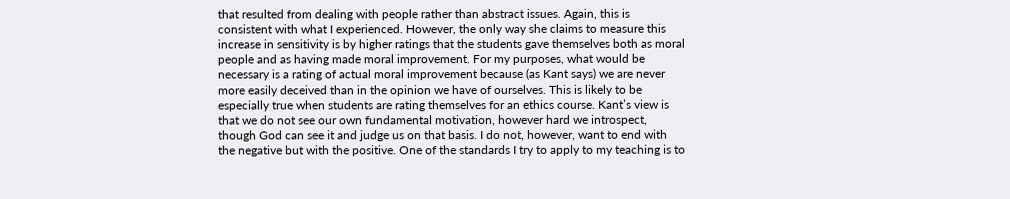that resulted from dealing with people rather than abstract issues. Again, this is consistent with what I experienced. However, the only way she claims to measure this increase in sensitivity is by higher ratings that the students gave themselves both as moral people and as having made moral improvement. For my purposes, what would be necessary is a rating of actual moral improvement because (as Kant says) we are never more easily deceived than in the opinion we have of ourselves. This is likely to be especially true when students are rating themselves for an ethics course. Kant’s view is that we do not see our own fundamental motivation, however hard we introspect, though God can see it and judge us on that basis. I do not, however, want to end with the negative but with the positive. One of the standards I try to apply to my teaching is to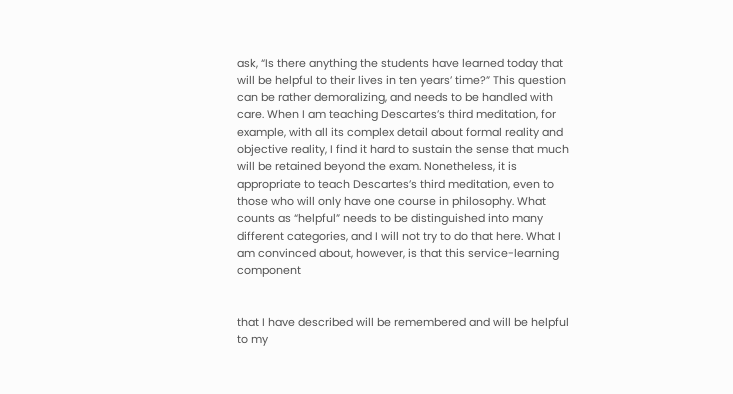ask, “Is there anything the students have learned today that will be helpful to their lives in ten years’ time?” This question can be rather demoralizing, and needs to be handled with care. When I am teaching Descartes’s third meditation, for example, with all its complex detail about formal reality and objective reality, I find it hard to sustain the sense that much will be retained beyond the exam. Nonetheless, it is appropriate to teach Descartes’s third meditation, even to those who will only have one course in philosophy. What counts as “helpful” needs to be distinguished into many different categories, and I will not try to do that here. What I am convinced about, however, is that this service-learning component


that I have described will be remembered and will be helpful to my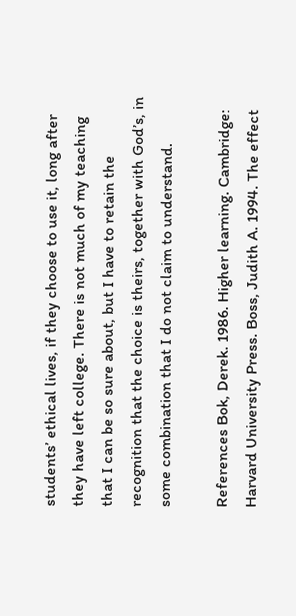students’ ethical lives, if they choose to use it, long after they have left college. There is not much of my teaching that I can be so sure about, but I have to retain the recognition that the choice is theirs, together with God’s, in some combination that I do not claim to understand.

References Bok, Derek. 1986. Higher learning. Cambridge: Harvard University Press. Boss, Judith A. 1994. The effect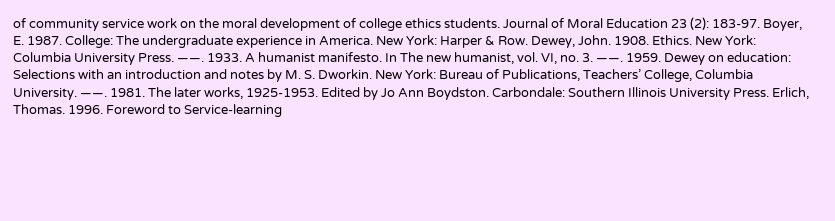of community service work on the moral development of college ethics students. Journal of Moral Education 23 (2): 183-97. Boyer, E. 1987. College: The undergraduate experience in America. New York: Harper & Row. Dewey, John. 1908. Ethics. New York: Columbia University Press. ——. 1933. A humanist manifesto. In The new humanist, vol. VI, no. 3. ——. 1959. Dewey on education: Selections with an introduction and notes by M. S. Dworkin. New York: Bureau of Publications, Teachers’ College, Columbia University. ——. 1981. The later works, 1925-1953. Edited by Jo Ann Boydston. Carbondale: Southern Illinois University Press. Erlich, Thomas. 1996. Foreword to Service-learning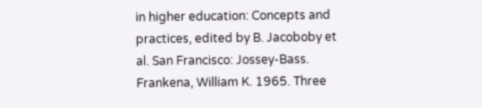in higher education: Concepts and practices, edited by B. Jacoboby et al. San Francisco: Jossey-Bass. Frankena, William K. 1965. Three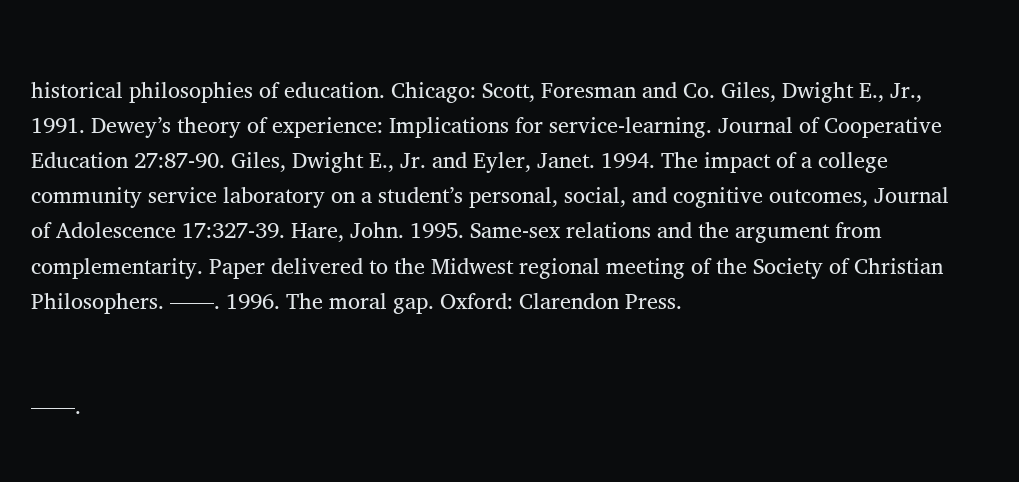historical philosophies of education. Chicago: Scott, Foresman and Co. Giles, Dwight E., Jr., 1991. Dewey’s theory of experience: Implications for service-learning. Journal of Cooperative Education 27:87-90. Giles, Dwight E., Jr. and Eyler, Janet. 1994. The impact of a college community service laboratory on a student’s personal, social, and cognitive outcomes, Journal of Adolescence 17:327-39. Hare, John. 1995. Same-sex relations and the argument from complementarity. Paper delivered to the Midwest regional meeting of the Society of Christian Philosophers. ——. 1996. The moral gap. Oxford: Clarendon Press.


——.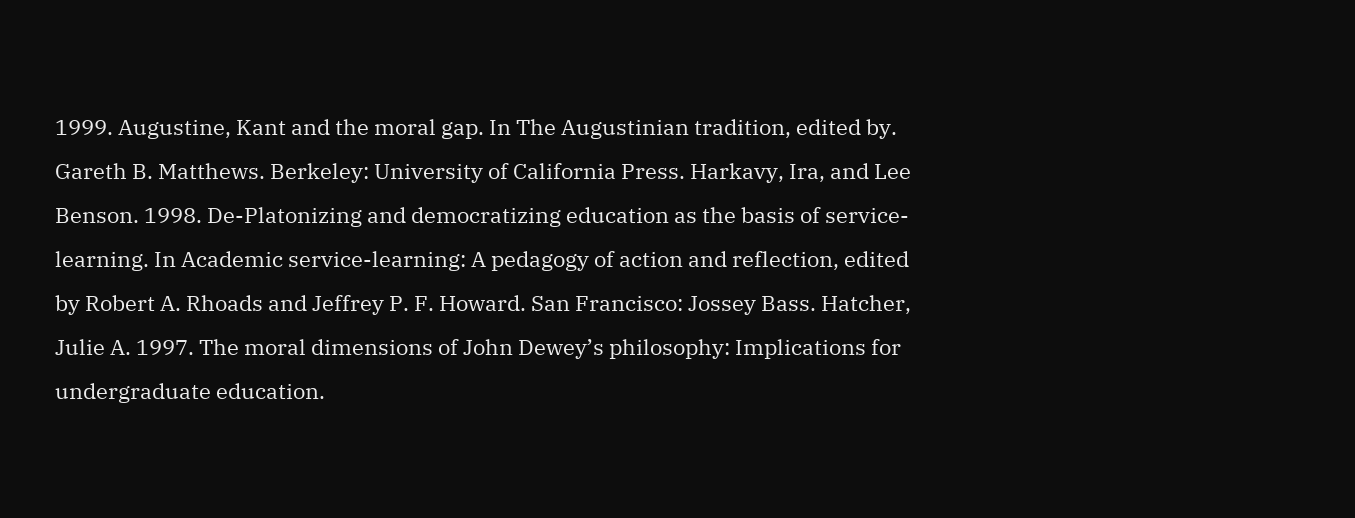1999. Augustine, Kant and the moral gap. In The Augustinian tradition, edited by. Gareth B. Matthews. Berkeley: University of California Press. Harkavy, Ira, and Lee Benson. 1998. De-Platonizing and democratizing education as the basis of service-learning. In Academic service-learning: A pedagogy of action and reflection, edited by Robert A. Rhoads and Jeffrey P. F. Howard. San Francisco: Jossey Bass. Hatcher, Julie A. 1997. The moral dimensions of John Dewey’s philosophy: Implications for undergraduate education.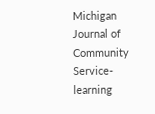Michigan Journal of Community Service-learning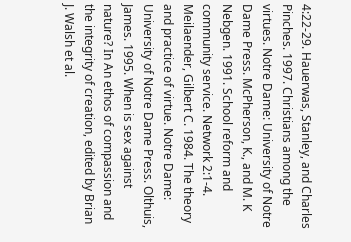4:22-29. Hauerwas, Stanley, and Charles Pinches. 1997. Christians among the virtues. Notre Dame: University of Notre Dame Press. McPherson, K., and M. K Nebgen. 1991. School reform and community service. Network 2:1-4. Meilaender, Gilbert C. 1984. The theory and practice of virtue. Notre Dame: University of Notre Dame Press. Olthuis, James. 1995. When is sex against nature? In An ethos of compassion and the integrity of creation, edited by Brian J. Walsh et al.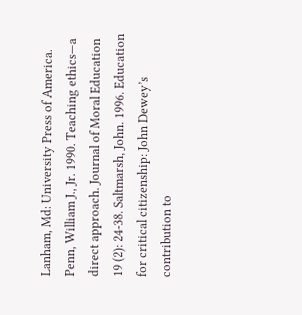Lanham, Md: University Press of America. Penn, William J., Jr. 1990. Teaching ethics—a direct approach. Journal of Moral Education 19 (2): 24-38. Saltmarsh, John. 1996. Education for critical citizenship: John Dewey’s contribution to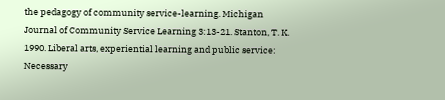the pedagogy of community service-learning. Michigan Journal of Community Service Learning 3:13-21. Stanton, T. K. 1990. Liberal arts, experiential learning and public service: Necessary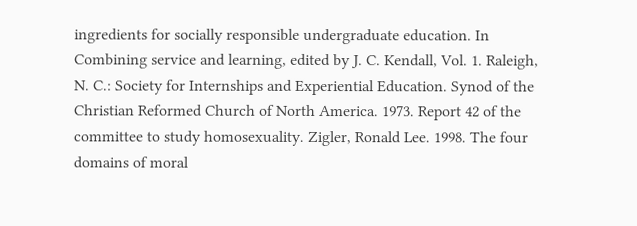ingredients for socially responsible undergraduate education. In Combining service and learning, edited by J. C. Kendall, Vol. 1. Raleigh, N. C.: Society for Internships and Experiential Education. Synod of the Christian Reformed Church of North America. 1973. Report 42 of the committee to study homosexuality. Zigler, Ronald Lee. 1998. The four domains of moral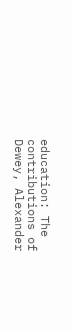education: The contributions of Dewey, Alexander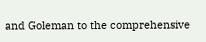and Goleman to the comprehensive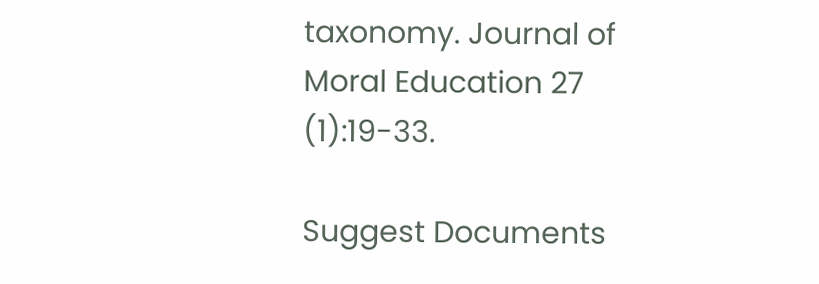taxonomy. Journal of Moral Education 27 (1):19-33.

Suggest Documents